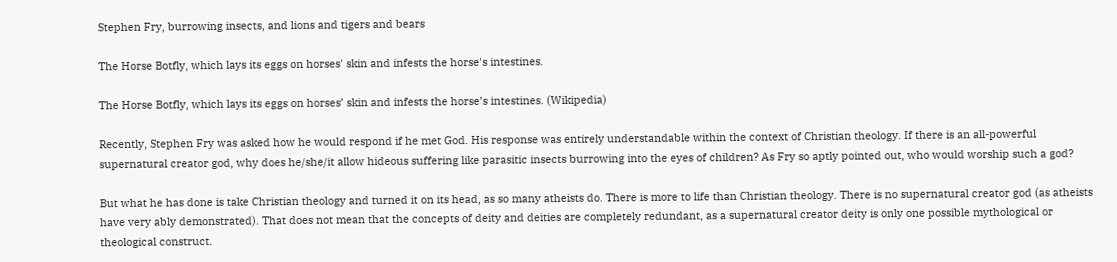Stephen Fry, burrowing insects, and lions and tigers and bears

The Horse Botfly, which lays its eggs on horses' skin and infests the horse's intestines.

The Horse Botfly, which lays its eggs on horses’ skin and infests the horse’s intestines. (Wikipedia)

Recently, Stephen Fry was asked how he would respond if he met God. His response was entirely understandable within the context of Christian theology. If there is an all-powerful supernatural creator god, why does he/she/it allow hideous suffering like parasitic insects burrowing into the eyes of children? As Fry so aptly pointed out, who would worship such a god?

But what he has done is take Christian theology and turned it on its head, as so many atheists do. There is more to life than Christian theology. There is no supernatural creator god (as atheists have very ably demonstrated). That does not mean that the concepts of deity and deities are completely redundant, as a supernatural creator deity is only one possible mythological or theological construct.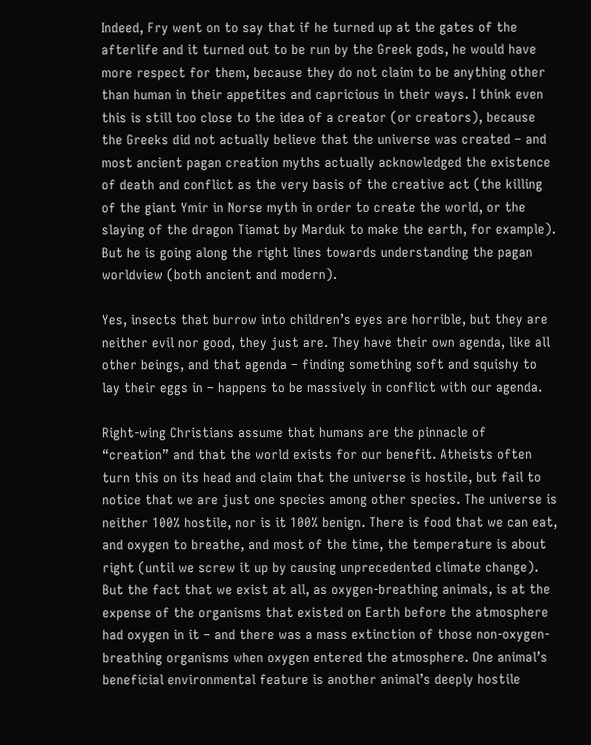Indeed, Fry went on to say that if he turned up at the gates of the afterlife and it turned out to be run by the Greek gods, he would have more respect for them, because they do not claim to be anything other than human in their appetites and capricious in their ways. I think even this is still too close to the idea of a creator (or creators), because the Greeks did not actually believe that the universe was created – and most ancient pagan creation myths actually acknowledged the existence of death and conflict as the very basis of the creative act (the killing of the giant Ymir in Norse myth in order to create the world, or the slaying of the dragon Tiamat by Marduk to make the earth, for example). But he is going along the right lines towards understanding the pagan worldview (both ancient and modern).

Yes, insects that burrow into children’s eyes are horrible, but they are neither evil nor good, they just are. They have their own agenda, like all other beings, and that agenda – finding something soft and squishy to lay their eggs in – happens to be massively in conflict with our agenda.

Right-wing Christians assume that humans are the pinnacle of  “creation” and that the world exists for our benefit. Atheists often turn this on its head and claim that the universe is hostile, but fail to notice that we are just one species among other species. The universe is neither 100% hostile, nor is it 100% benign. There is food that we can eat, and oxygen to breathe, and most of the time, the temperature is about right (until we screw it up by causing unprecedented climate change). But the fact that we exist at all, as oxygen-breathing animals, is at the expense of the organisms that existed on Earth before the atmosphere had oxygen in it – and there was a mass extinction of those non-oxygen-breathing organisms when oxygen entered the atmosphere. One animal’s beneficial environmental feature is another animal’s deeply hostile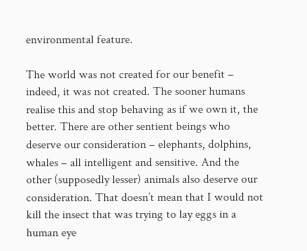environmental feature.

The world was not created for our benefit – indeed, it was not created. The sooner humans realise this and stop behaving as if we own it, the better. There are other sentient beings who deserve our consideration – elephants, dolphins, whales – all intelligent and sensitive. And the other (supposedly lesser) animals also deserve our consideration. That doesn’t mean that I would not kill the insect that was trying to lay eggs in a human eye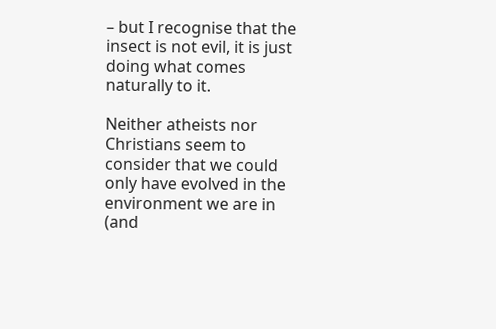– but I recognise that the insect is not evil, it is just doing what comes naturally to it.

Neither atheists nor Christians seem to consider that we could only have evolved in the environment we are in (and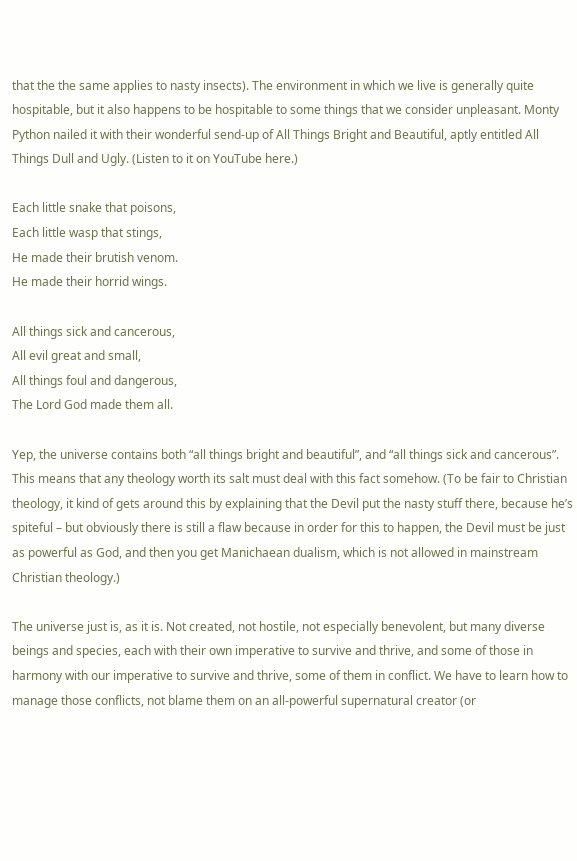that the the same applies to nasty insects). The environment in which we live is generally quite hospitable, but it also happens to be hospitable to some things that we consider unpleasant. Monty Python nailed it with their wonderful send-up of All Things Bright and Beautiful, aptly entitled All Things Dull and Ugly. (Listen to it on YouTube here.)

Each little snake that poisons,
Each little wasp that stings,
He made their brutish venom.
He made their horrid wings.

All things sick and cancerous,
All evil great and small,
All things foul and dangerous,
The Lord God made them all.

Yep, the universe contains both “all things bright and beautiful”, and “all things sick and cancerous”. This means that any theology worth its salt must deal with this fact somehow. (To be fair to Christian theology, it kind of gets around this by explaining that the Devil put the nasty stuff there, because he’s spiteful – but obviously there is still a flaw because in order for this to happen, the Devil must be just as powerful as God, and then you get Manichaean dualism, which is not allowed in mainstream Christian theology.)

The universe just is, as it is. Not created, not hostile, not especially benevolent, but many diverse beings and species, each with their own imperative to survive and thrive, and some of those in harmony with our imperative to survive and thrive, some of them in conflict. We have to learn how to manage those conflicts, not blame them on an all-powerful supernatural creator (or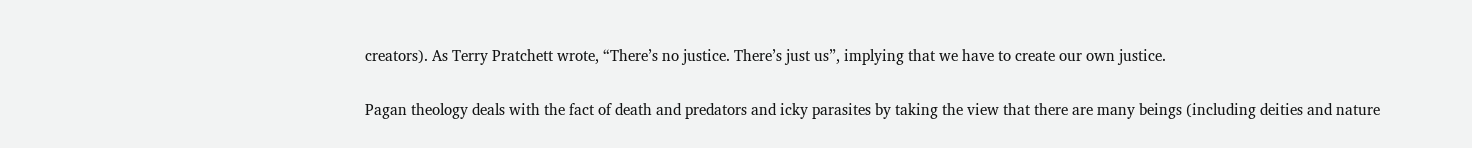creators). As Terry Pratchett wrote, “There’s no justice. There’s just us”, implying that we have to create our own justice.

Pagan theology deals with the fact of death and predators and icky parasites by taking the view that there are many beings (including deities and nature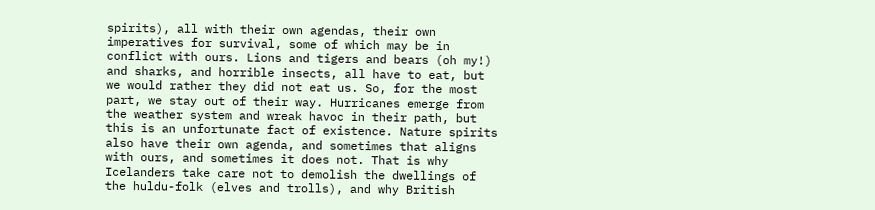spirits), all with their own agendas, their own imperatives for survival, some of which may be in conflict with ours. Lions and tigers and bears (oh my!) and sharks, and horrible insects, all have to eat, but we would rather they did not eat us. So, for the most part, we stay out of their way. Hurricanes emerge from the weather system and wreak havoc in their path, but this is an unfortunate fact of existence. Nature spirits also have their own agenda, and sometimes that aligns with ours, and sometimes it does not. That is why Icelanders take care not to demolish the dwellings of the huldu-folk (elves and trolls), and why British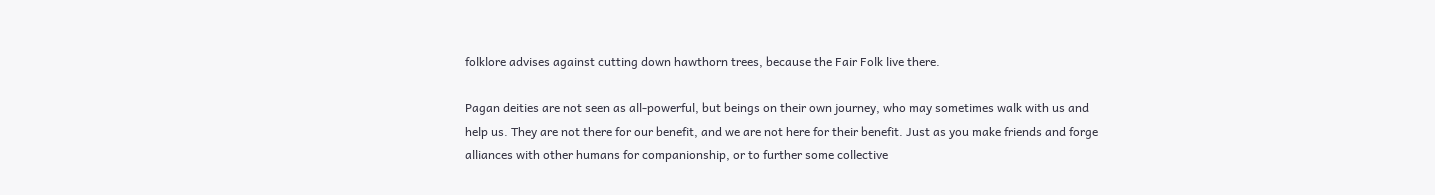folklore advises against cutting down hawthorn trees, because the Fair Folk live there.

Pagan deities are not seen as all-powerful, but beings on their own journey, who may sometimes walk with us and help us. They are not there for our benefit, and we are not here for their benefit. Just as you make friends and forge alliances with other humans for companionship, or to further some collective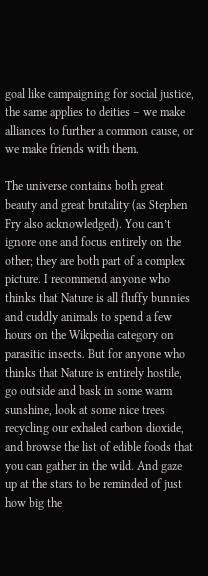goal like campaigning for social justice, the same applies to deities – we make alliances to further a common cause, or we make friends with them.

The universe contains both great beauty and great brutality (as Stephen Fry also acknowledged). You can’t ignore one and focus entirely on the other; they are both part of a complex picture. I recommend anyone who thinks that Nature is all fluffy bunnies and cuddly animals to spend a few hours on the Wikpedia category on parasitic insects. But for anyone who thinks that Nature is entirely hostile, go outside and bask in some warm sunshine, look at some nice trees recycling our exhaled carbon dioxide, and browse the list of edible foods that you can gather in the wild. And gaze up at the stars to be reminded of just how big the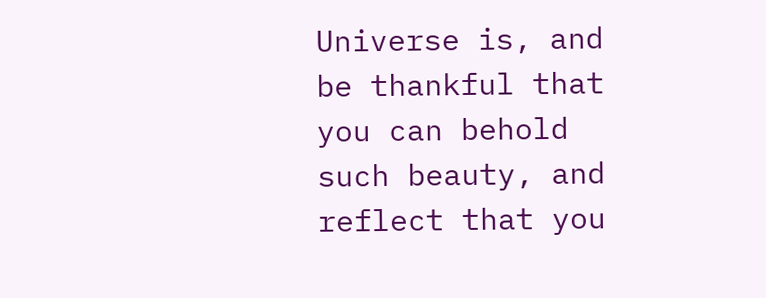Universe is, and be thankful that you can behold such beauty, and reflect that you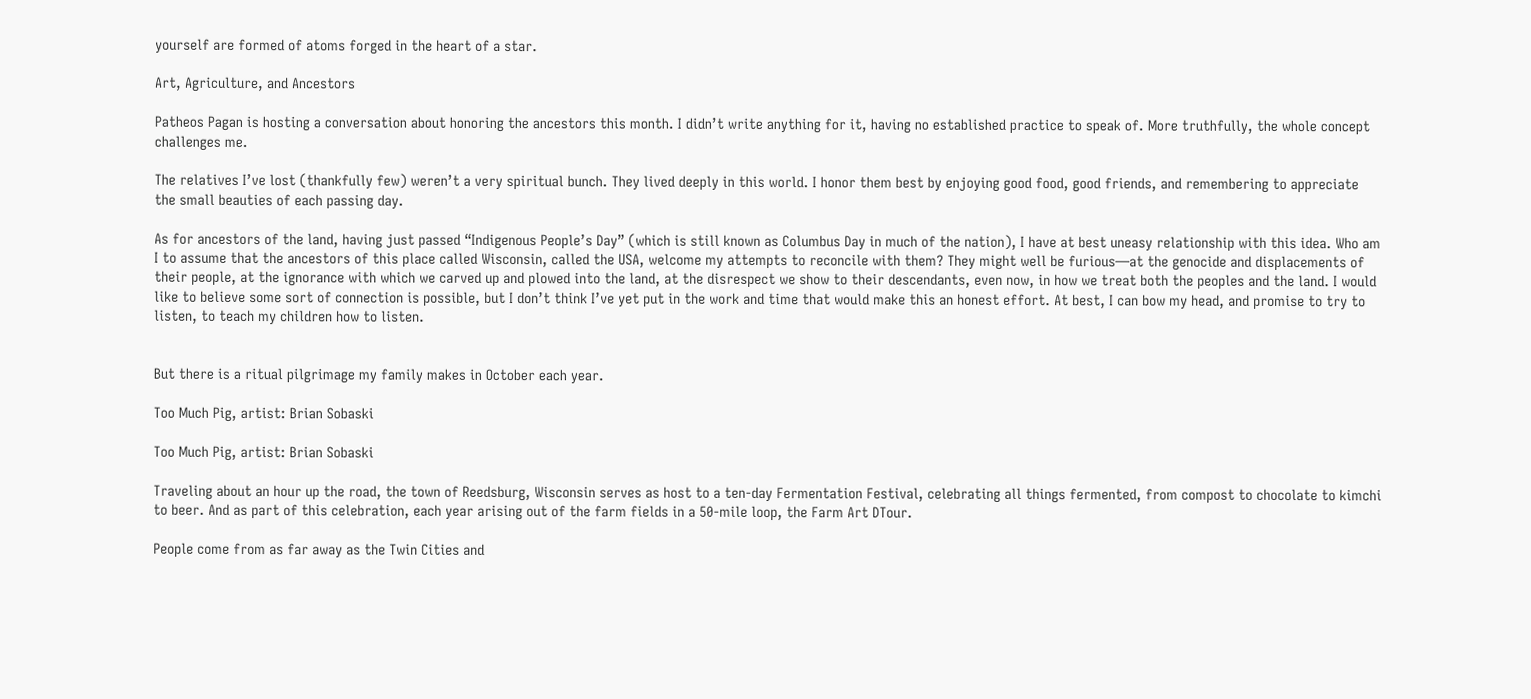yourself are formed of atoms forged in the heart of a star.

Art, Agriculture, and Ancestors

Patheos Pagan is hosting a conversation about honoring the ancestors this month. I didn’t write anything for it, having no established practice to speak of. More truthfully, the whole concept challenges me.

The relatives I’ve lost (thankfully few) weren’t a very spiritual bunch. They lived deeply in this world. I honor them best by enjoying good food, good friends, and remembering to appreciate the small beauties of each passing day.

As for ancestors of the land, having just passed “Indigenous People’s Day” (which is still known as Columbus Day in much of the nation), I have at best uneasy relationship with this idea. Who am I to assume that the ancestors of this place called Wisconsin, called the USA, welcome my attempts to reconcile with them? They might well be furious—at the genocide and displacements of their people, at the ignorance with which we carved up and plowed into the land, at the disrespect we show to their descendants, even now, in how we treat both the peoples and the land. I would like to believe some sort of connection is possible, but I don’t think I’ve yet put in the work and time that would make this an honest effort. At best, I can bow my head, and promise to try to listen, to teach my children how to listen.


But there is a ritual pilgrimage my family makes in October each year.

Too Much Pig, artist: Brian Sobaski

Too Much Pig, artist: Brian Sobaski

Traveling about an hour up the road, the town of Reedsburg, Wisconsin serves as host to a ten-day Fermentation Festival, celebrating all things fermented, from compost to chocolate to kimchi to beer. And as part of this celebration, each year arising out of the farm fields in a 50-mile loop, the Farm Art DTour.

People come from as far away as the Twin Cities and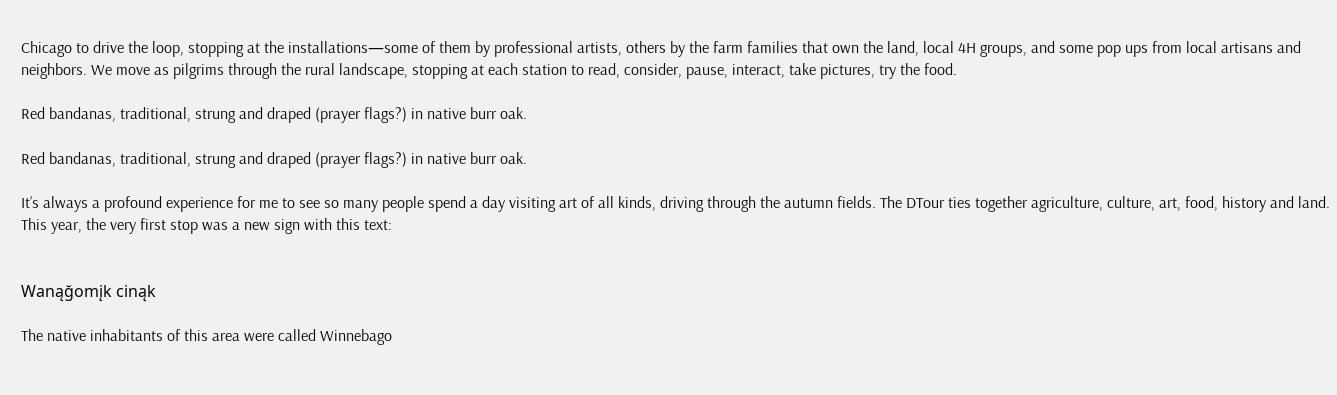Chicago to drive the loop, stopping at the installations—some of them by professional artists, others by the farm families that own the land, local 4H groups, and some pop ups from local artisans and neighbors. We move as pilgrims through the rural landscape, stopping at each station to read, consider, pause, interact, take pictures, try the food.

Red bandanas, traditional, strung and draped (prayer flags?) in native burr oak.

Red bandanas, traditional, strung and draped (prayer flags?) in native burr oak.

It’s always a profound experience for me to see so many people spend a day visiting art of all kinds, driving through the autumn fields. The DTour ties together agriculture, culture, art, food, history and land. This year, the very first stop was a new sign with this text:


Wanąğomįk cinąk

The native inhabitants of this area were called Winnebago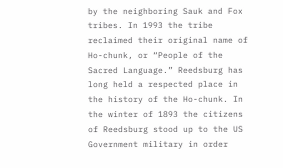by the neighboring Sauk and Fox tribes. In 1993 the tribe reclaimed their original name of Ho-chunk, or “People of the Sacred Language.” Reedsburg has long held a respected place in the history of the Ho-chunk. In the winter of 1893 the citizens of Reedsburg stood up to the US Government military in order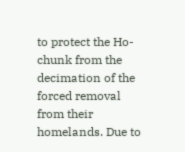to protect the Ho-chunk from the decimation of the forced removal from their homelands. Due to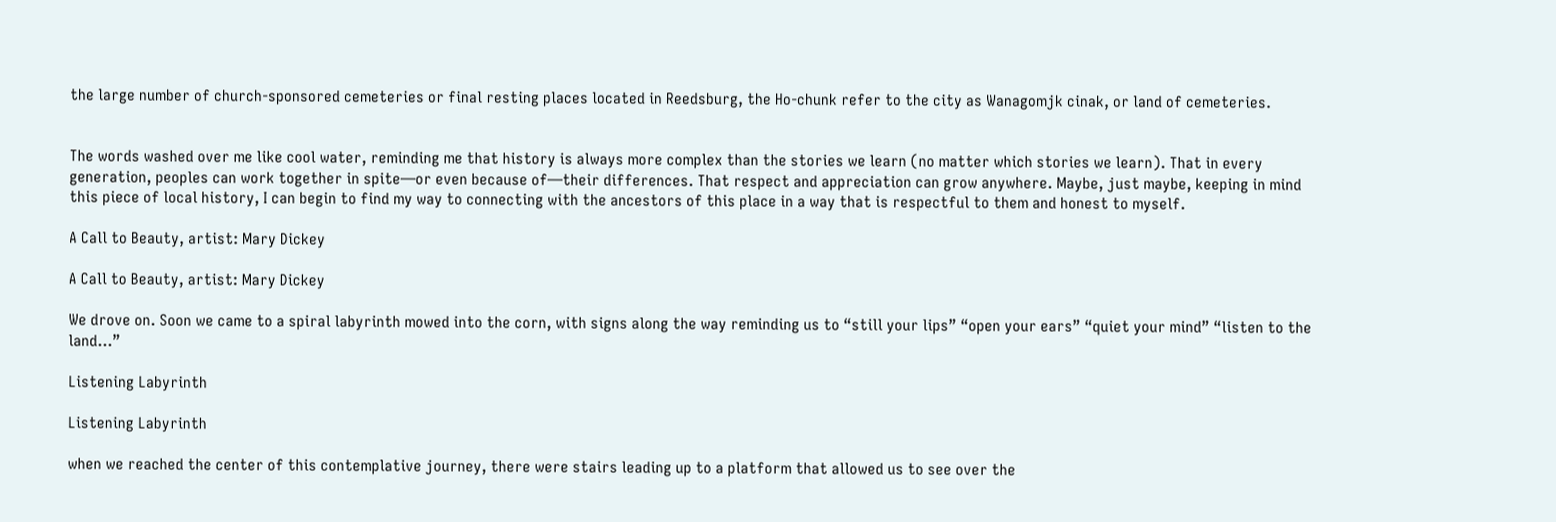the large number of church-sponsored cemeteries or final resting places located in Reedsburg, the Ho-chunk refer to the city as Wanagomjk cinak, or land of cemeteries.


The words washed over me like cool water, reminding me that history is always more complex than the stories we learn (no matter which stories we learn). That in every generation, peoples can work together in spite—or even because of—their differences. That respect and appreciation can grow anywhere. Maybe, just maybe, keeping in mind this piece of local history, I can begin to find my way to connecting with the ancestors of this place in a way that is respectful to them and honest to myself.

A Call to Beauty, artist: Mary Dickey

A Call to Beauty, artist: Mary Dickey

We drove on. Soon we came to a spiral labyrinth mowed into the corn, with signs along the way reminding us to “still your lips” “open your ears” “quiet your mind” “listen to the land…”

Listening Labyrinth

Listening Labyrinth

when we reached the center of this contemplative journey, there were stairs leading up to a platform that allowed us to see over the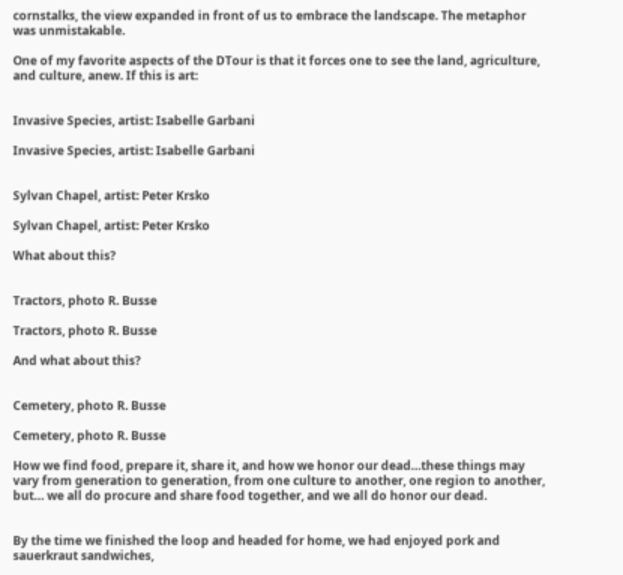cornstalks, the view expanded in front of us to embrace the landscape. The metaphor was unmistakable.

One of my favorite aspects of the DTour is that it forces one to see the land, agriculture, and culture, anew. If this is art:


Invasive Species, artist: Isabelle Garbani

Invasive Species, artist: Isabelle Garbani


Sylvan Chapel, artist: Peter Krsko

Sylvan Chapel, artist: Peter Krsko

What about this?


Tractors, photo R. Busse

Tractors, photo R. Busse

And what about this?


Cemetery, photo R. Busse

Cemetery, photo R. Busse

How we find food, prepare it, share it, and how we honor our dead…these things may vary from generation to generation, from one culture to another, one region to another, but… we all do procure and share food together, and we all do honor our dead.


By the time we finished the loop and headed for home, we had enjoyed pork and sauerkraut sandwiches,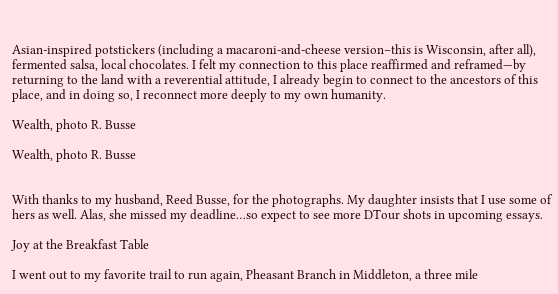Asian-inspired potstickers (including a macaroni-and-cheese version–this is Wisconsin, after all), fermented salsa, local chocolates. I felt my connection to this place reaffirmed and reframed—by returning to the land with a reverential attitude, I already begin to connect to the ancestors of this place, and in doing so, I reconnect more deeply to my own humanity.

Wealth, photo R. Busse

Wealth, photo R. Busse


With thanks to my husband, Reed Busse, for the photographs. My daughter insists that I use some of hers as well. Alas, she missed my deadline…so expect to see more DTour shots in upcoming essays.

Joy at the Breakfast Table

I went out to my favorite trail to run again, Pheasant Branch in Middleton, a three mile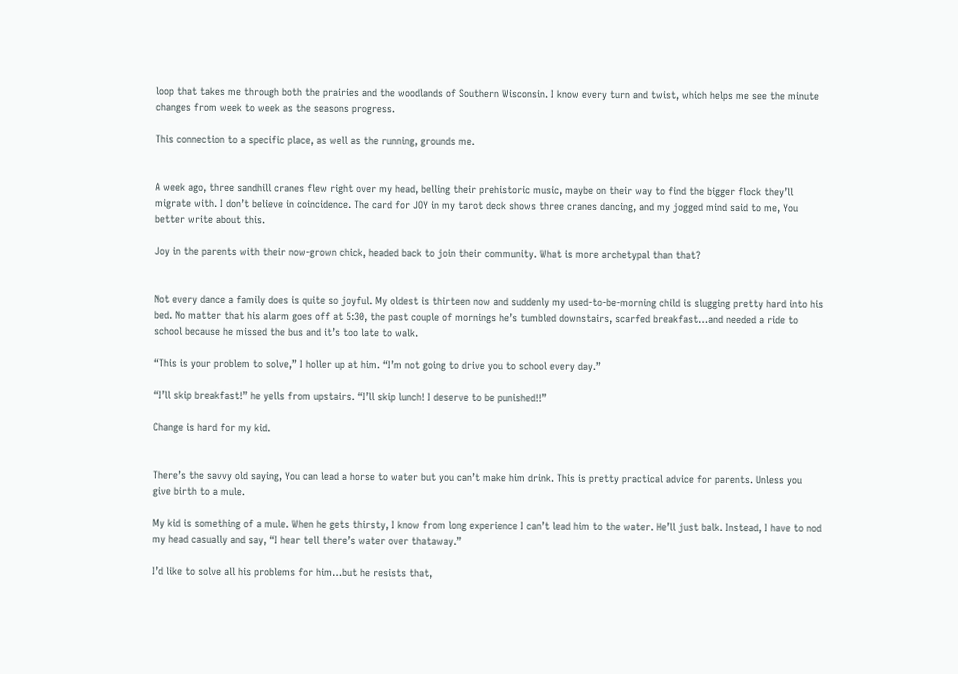loop that takes me through both the prairies and the woodlands of Southern Wisconsin. I know every turn and twist, which helps me see the minute changes from week to week as the seasons progress.

This connection to a specific place, as well as the running, grounds me.


A week ago, three sandhill cranes flew right over my head, belling their prehistoric music, maybe on their way to find the bigger flock they’ll migrate with. I don’t believe in coincidence. The card for JOY in my tarot deck shows three cranes dancing, and my jogged mind said to me, You better write about this.

Joy in the parents with their now-grown chick, headed back to join their community. What is more archetypal than that?


Not every dance a family does is quite so joyful. My oldest is thirteen now and suddenly my used-to-be-morning child is slugging pretty hard into his bed. No matter that his alarm goes off at 5:30, the past couple of mornings he’s tumbled downstairs, scarfed breakfast…and needed a ride to school because he missed the bus and it’s too late to walk.

“This is your problem to solve,” I holler up at him. “I’m not going to drive you to school every day.”

“I’ll skip breakfast!” he yells from upstairs. “I’ll skip lunch! I deserve to be punished!!”

Change is hard for my kid.


There’s the savvy old saying, You can lead a horse to water but you can’t make him drink. This is pretty practical advice for parents. Unless you give birth to a mule.

My kid is something of a mule. When he gets thirsty, I know from long experience I can’t lead him to the water. He’ll just balk. Instead, I have to nod my head casually and say, “I hear tell there’s water over thataway.”

I’d like to solve all his problems for him…but he resists that,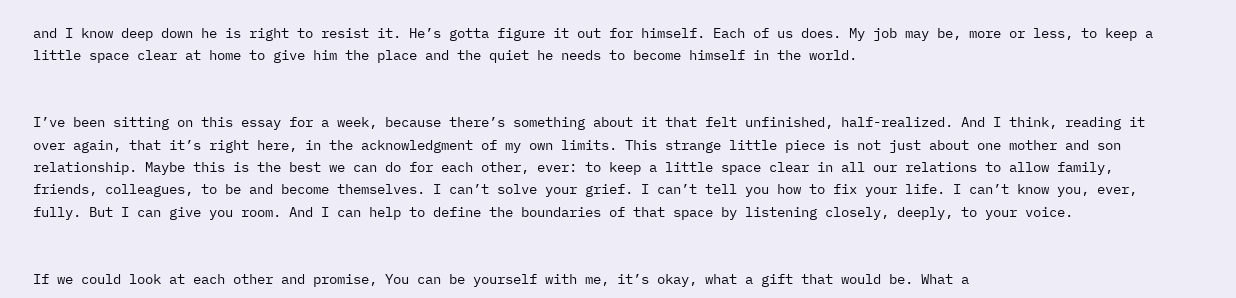and I know deep down he is right to resist it. He’s gotta figure it out for himself. Each of us does. My job may be, more or less, to keep a little space clear at home to give him the place and the quiet he needs to become himself in the world.


I’ve been sitting on this essay for a week, because there’s something about it that felt unfinished, half-realized. And I think, reading it over again, that it’s right here, in the acknowledgment of my own limits. This strange little piece is not just about one mother and son relationship. Maybe this is the best we can do for each other, ever: to keep a little space clear in all our relations to allow family, friends, colleagues, to be and become themselves. I can’t solve your grief. I can’t tell you how to fix your life. I can’t know you, ever, fully. But I can give you room. And I can help to define the boundaries of that space by listening closely, deeply, to your voice.


If we could look at each other and promise, You can be yourself with me, it’s okay, what a gift that would be. What a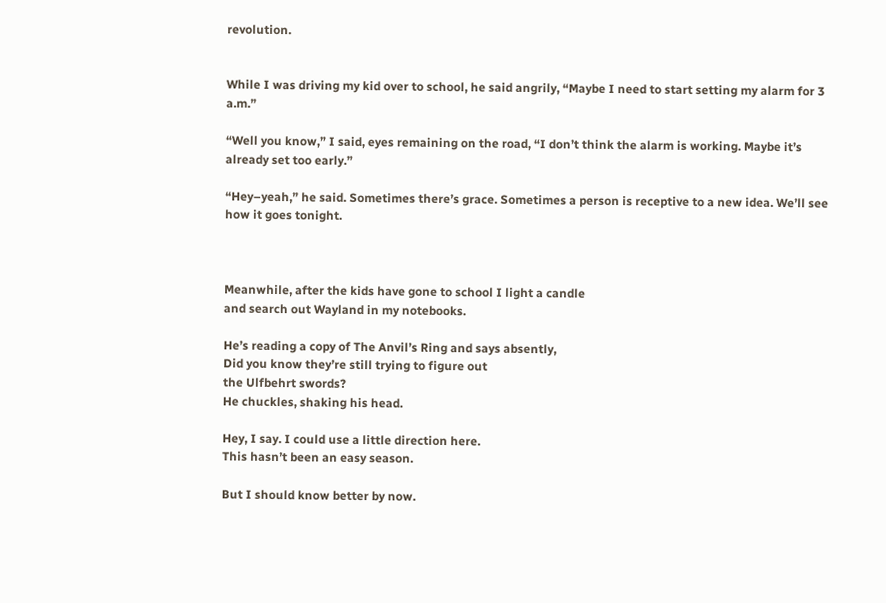revolution.


While I was driving my kid over to school, he said angrily, “Maybe I need to start setting my alarm for 3 a.m.”

“Well you know,” I said, eyes remaining on the road, “I don’t think the alarm is working. Maybe it’s already set too early.”

“Hey–yeah,” he said. Sometimes there’s grace. Sometimes a person is receptive to a new idea. We’ll see how it goes tonight.



Meanwhile, after the kids have gone to school I light a candle
and search out Wayland in my notebooks.

He’s reading a copy of The Anvil’s Ring and says absently,
Did you know they’re still trying to figure out
the Ulfbehrt swords?
He chuckles, shaking his head.

Hey, I say. I could use a little direction here.
This hasn’t been an easy season.

But I should know better by now.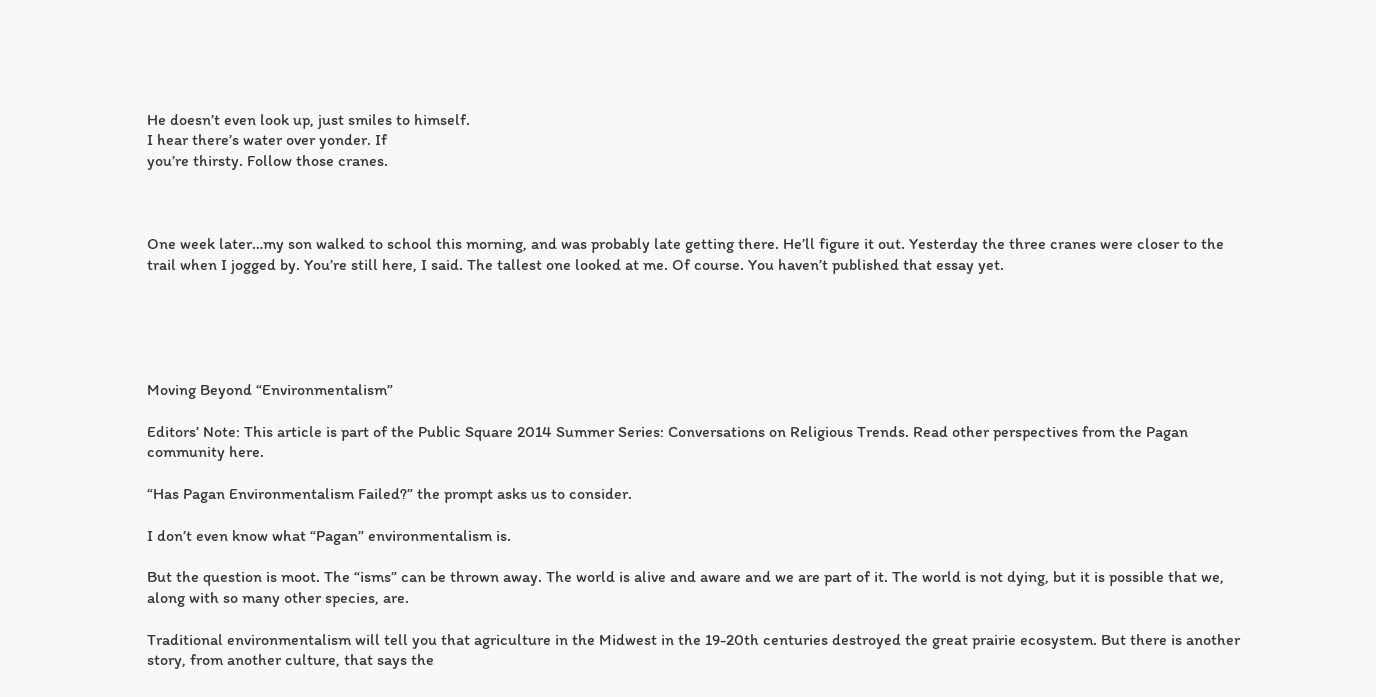He doesn’t even look up, just smiles to himself.
I hear there’s water over yonder. If
you’re thirsty. Follow those cranes.



One week later…my son walked to school this morning, and was probably late getting there. He’ll figure it out. Yesterday the three cranes were closer to the trail when I jogged by. You’re still here, I said. The tallest one looked at me. Of course. You haven’t published that essay yet.





Moving Beyond “Environmentalism”

Editors’ Note: This article is part of the Public Square 2014 Summer Series: Conversations on Religious Trends. Read other perspectives from the Pagan community here.

“Has Pagan Environmentalism Failed?” the prompt asks us to consider.

I don’t even know what “Pagan” environmentalism is.

But the question is moot. The “isms” can be thrown away. The world is alive and aware and we are part of it. The world is not dying, but it is possible that we, along with so many other species, are.

Traditional environmentalism will tell you that agriculture in the Midwest in the 19-20th centuries destroyed the great prairie ecosystem. But there is another story, from another culture, that says the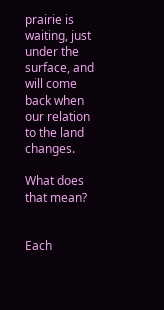prairie is waiting, just under the surface, and will come back when our relation to the land changes.

What does that mean?


Each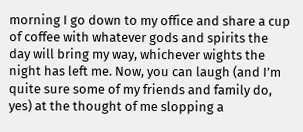morning I go down to my office and share a cup of coffee with whatever gods and spirits the day will bring my way, whichever wights the night has left me. Now, you can laugh (and I’m quite sure some of my friends and family do, yes) at the thought of me slopping a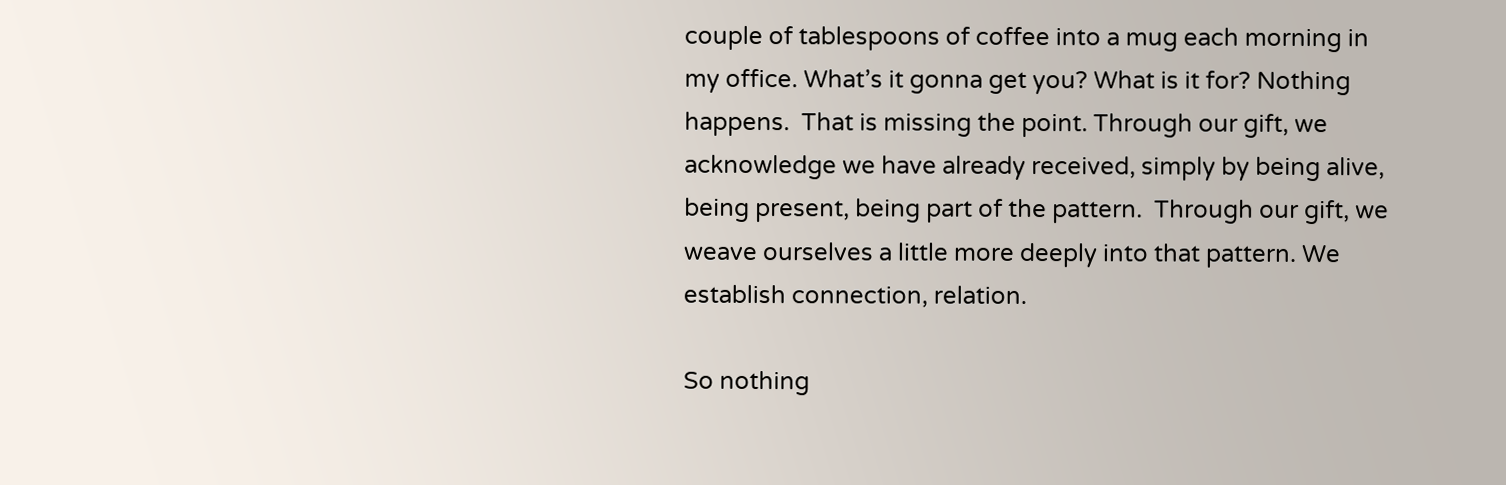couple of tablespoons of coffee into a mug each morning in my office. What’s it gonna get you? What is it for? Nothing happens.  That is missing the point. Through our gift, we acknowledge we have already received, simply by being alive, being present, being part of the pattern.  Through our gift, we weave ourselves a little more deeply into that pattern. We establish connection, relation.

So nothing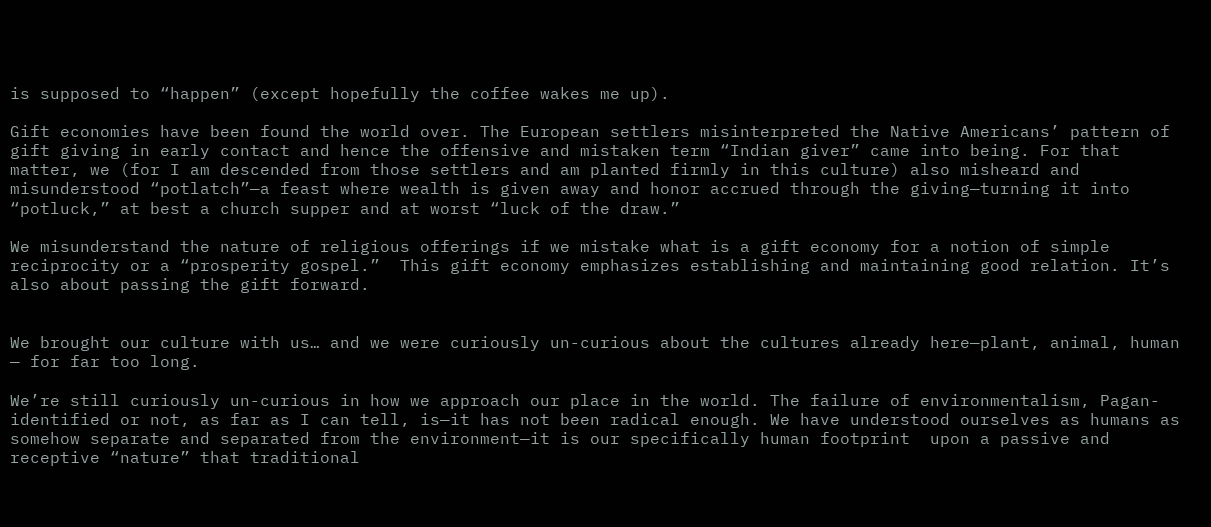is supposed to “happen” (except hopefully the coffee wakes me up).

Gift economies have been found the world over. The European settlers misinterpreted the Native Americans’ pattern of gift giving in early contact and hence the offensive and mistaken term “Indian giver” came into being. For that matter, we (for I am descended from those settlers and am planted firmly in this culture) also misheard and misunderstood “potlatch”—a feast where wealth is given away and honor accrued through the giving—turning it into “potluck,” at best a church supper and at worst “luck of the draw.”

We misunderstand the nature of religious offerings if we mistake what is a gift economy for a notion of simple reciprocity or a “prosperity gospel.”  This gift economy emphasizes establishing and maintaining good relation. It’s also about passing the gift forward.


We brought our culture with us… and we were curiously un-curious about the cultures already here—plant, animal, human — for far too long.

We’re still curiously un-curious in how we approach our place in the world. The failure of environmentalism, Pagan-identified or not, as far as I can tell, is—it has not been radical enough. We have understood ourselves as humans as somehow separate and separated from the environment—it is our specifically human footprint  upon a passive and receptive “nature” that traditional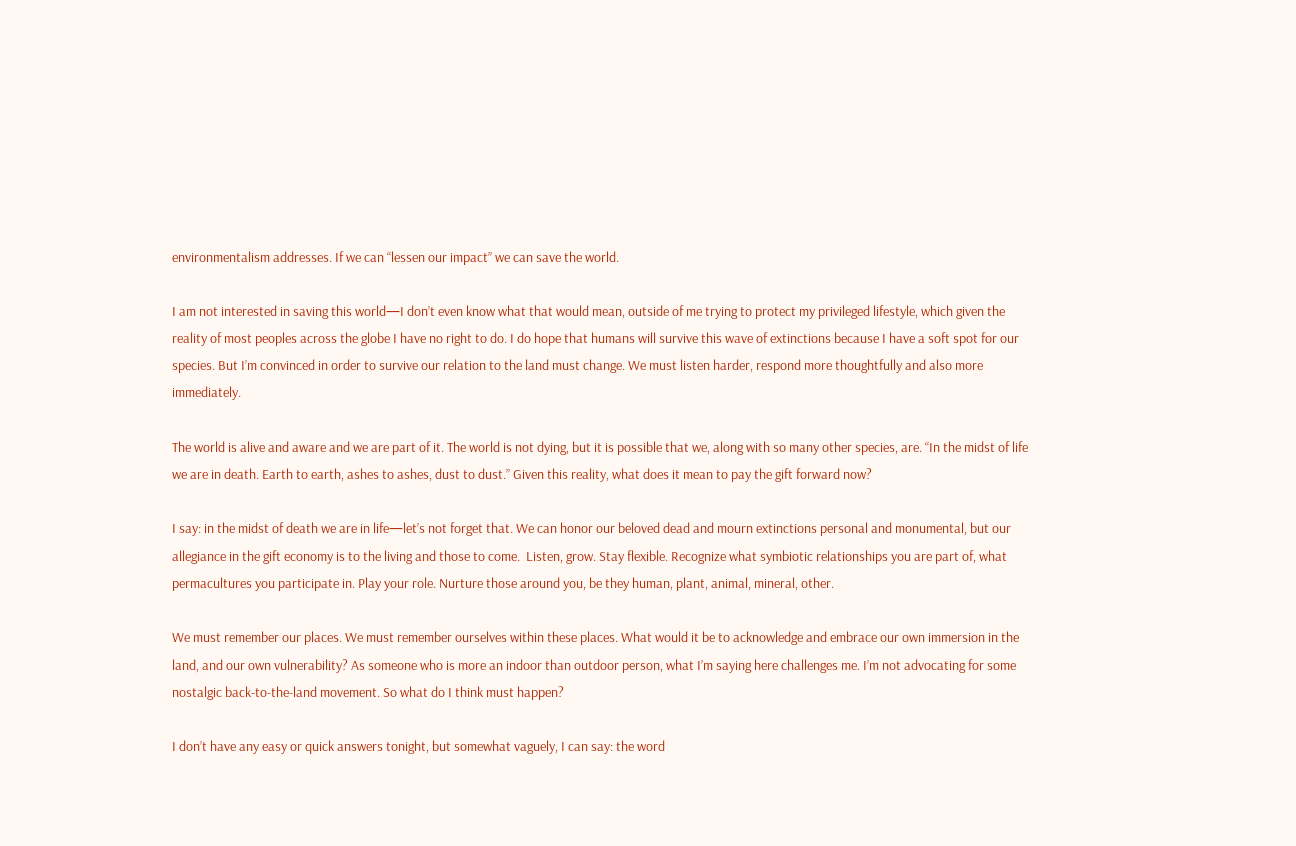environmentalism addresses. If we can “lessen our impact” we can save the world.

I am not interested in saving this world—I don’t even know what that would mean, outside of me trying to protect my privileged lifestyle, which given the reality of most peoples across the globe I have no right to do. I do hope that humans will survive this wave of extinctions because I have a soft spot for our species. But I’m convinced in order to survive our relation to the land must change. We must listen harder, respond more thoughtfully and also more immediately.

The world is alive and aware and we are part of it. The world is not dying, but it is possible that we, along with so many other species, are. “In the midst of life we are in death. Earth to earth, ashes to ashes, dust to dust.” Given this reality, what does it mean to pay the gift forward now?

I say: in the midst of death we are in life—let’s not forget that. We can honor our beloved dead and mourn extinctions personal and monumental, but our allegiance in the gift economy is to the living and those to come.  Listen, grow. Stay flexible. Recognize what symbiotic relationships you are part of, what permacultures you participate in. Play your role. Nurture those around you, be they human, plant, animal, mineral, other.

We must remember our places. We must remember ourselves within these places. What would it be to acknowledge and embrace our own immersion in the land, and our own vulnerability? As someone who is more an indoor than outdoor person, what I’m saying here challenges me. I’m not advocating for some nostalgic back-to-the-land movement. So what do I think must happen?

I don’t have any easy or quick answers tonight, but somewhat vaguely, I can say: the word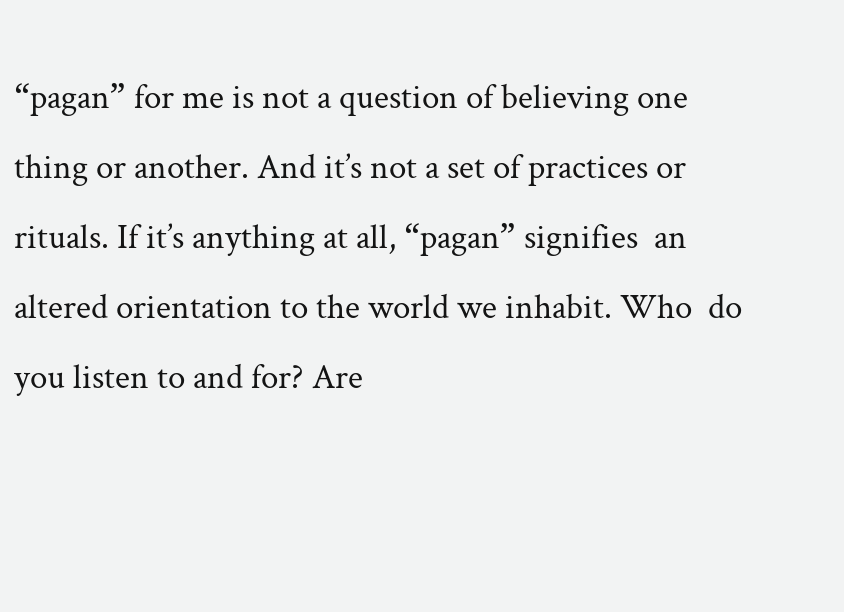“pagan” for me is not a question of believing one thing or another. And it’s not a set of practices or rituals. If it’s anything at all, “pagan” signifies  an altered orientation to the world we inhabit. Who  do you listen to and for? Are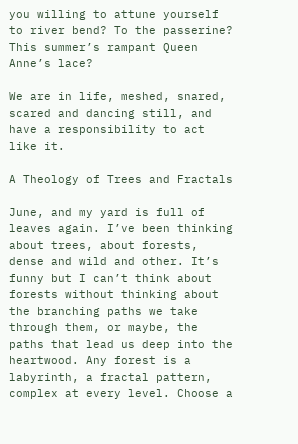you willing to attune yourself to river bend? To the passerine? This summer’s rampant Queen Anne’s lace?

We are in life, meshed, snared, scared and dancing still, and have a responsibility to act like it.

A Theology of Trees and Fractals

June, and my yard is full of leaves again. I’ve been thinking about trees, about forests, dense and wild and other. It’s funny but I can’t think about forests without thinking about the branching paths we take through them, or maybe, the paths that lead us deep into the heartwood. Any forest is a labyrinth, a fractal pattern, complex at every level. Choose a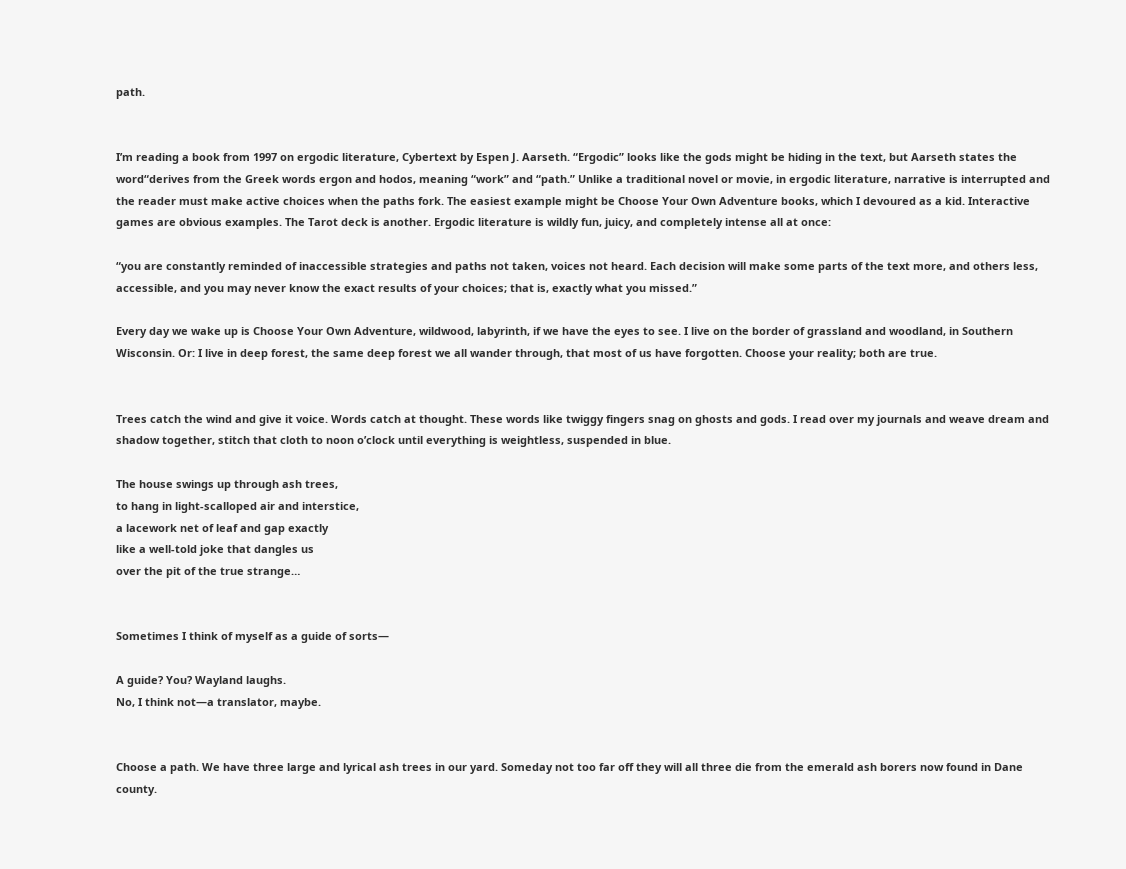path.


I’m reading a book from 1997 on ergodic literature, Cybertext by Espen J. Aarseth. “Ergodic” looks like the gods might be hiding in the text, but Aarseth states the word“derives from the Greek words ergon and hodos, meaning “work” and “path.” Unlike a traditional novel or movie, in ergodic literature, narrative is interrupted and the reader must make active choices when the paths fork. The easiest example might be Choose Your Own Adventure books, which I devoured as a kid. Interactive games are obvious examples. The Tarot deck is another. Ergodic literature is wildly fun, juicy, and completely intense all at once:

“you are constantly reminded of inaccessible strategies and paths not taken, voices not heard. Each decision will make some parts of the text more, and others less, accessible, and you may never know the exact results of your choices; that is, exactly what you missed.”

Every day we wake up is Choose Your Own Adventure, wildwood, labyrinth, if we have the eyes to see. I live on the border of grassland and woodland, in Southern Wisconsin. Or: I live in deep forest, the same deep forest we all wander through, that most of us have forgotten. Choose your reality; both are true.


Trees catch the wind and give it voice. Words catch at thought. These words like twiggy fingers snag on ghosts and gods. I read over my journals and weave dream and shadow together, stitch that cloth to noon o’clock until everything is weightless, suspended in blue.

The house swings up through ash trees,
to hang in light-scalloped air and interstice,
a lacework net of leaf and gap exactly
like a well-told joke that dangles us
over the pit of the true strange…


Sometimes I think of myself as a guide of sorts—

A guide? You? Wayland laughs.
No, I think not—a translator, maybe.


Choose a path. We have three large and lyrical ash trees in our yard. Someday not too far off they will all three die from the emerald ash borers now found in Dane county.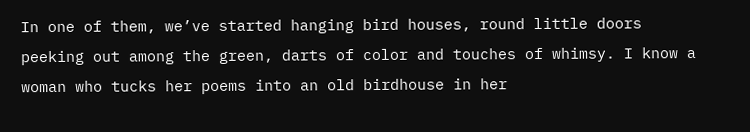In one of them, we’ve started hanging bird houses, round little doors peeking out among the green, darts of color and touches of whimsy. I know a woman who tucks her poems into an old birdhouse in her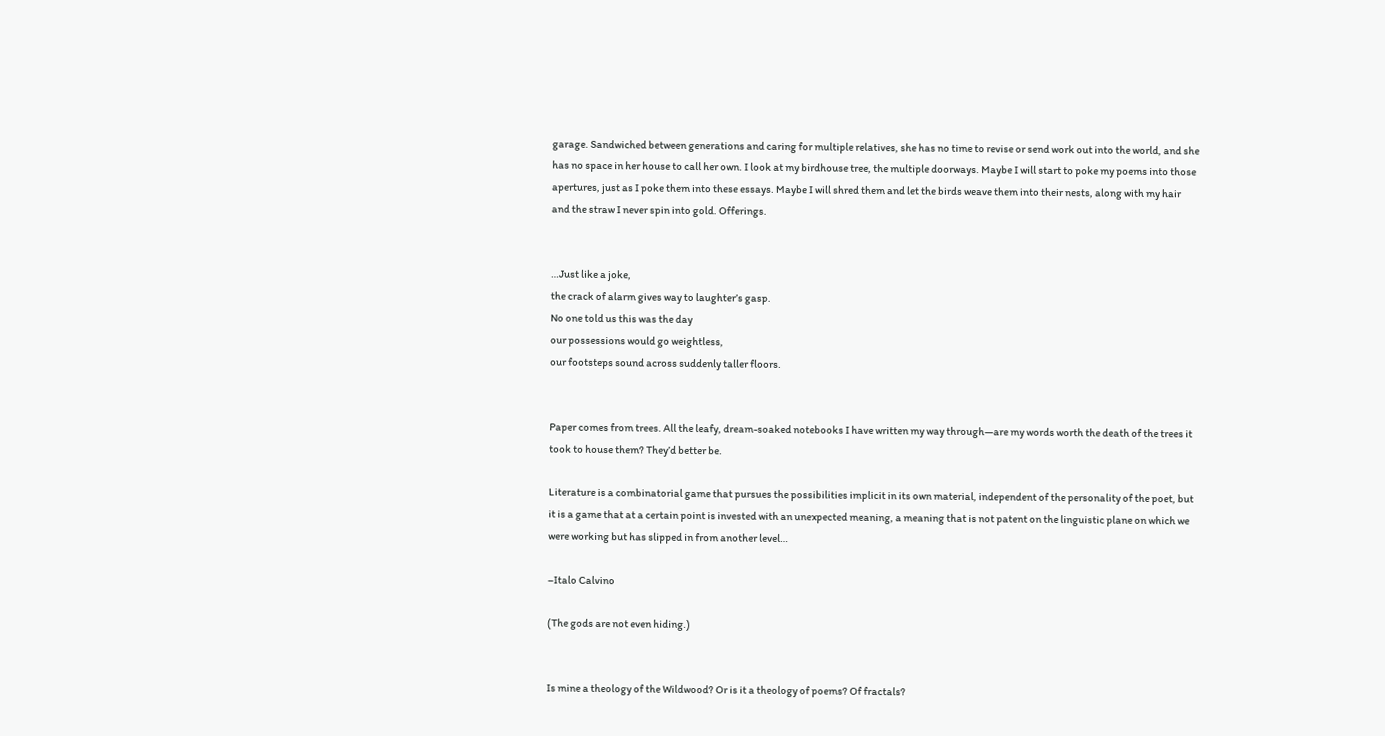garage. Sandwiched between generations and caring for multiple relatives, she has no time to revise or send work out into the world, and she has no space in her house to call her own. I look at my birdhouse tree, the multiple doorways. Maybe I will start to poke my poems into those apertures, just as I poke them into these essays. Maybe I will shred them and let the birds weave them into their nests, along with my hair and the straw I never spin into gold. Offerings.


…Just like a joke,
the crack of alarm gives way to laughter’s gasp.
No one told us this was the day
our possessions would go weightless,
our footsteps sound across suddenly taller floors.


Paper comes from trees. All the leafy, dream-soaked notebooks I have written my way through—are my words worth the death of the trees it took to house them? They’d better be.

Literature is a combinatorial game that pursues the possibilities implicit in its own material, independent of the personality of the poet, but it is a game that at a certain point is invested with an unexpected meaning, a meaning that is not patent on the linguistic plane on which we were working but has slipped in from another level…

–Italo Calvino

(The gods are not even hiding.)


Is mine a theology of the Wildwood? Or is it a theology of poems? Of fractals?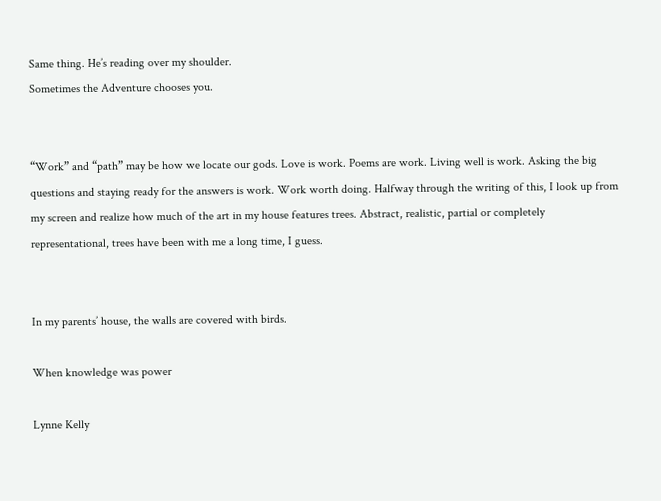Same thing. He’s reading over my shoulder.
Sometimes the Adventure chooses you.


“Work” and “path” may be how we locate our gods. Love is work. Poems are work. Living well is work. Asking the big questions and staying ready for the answers is work. Work worth doing. Halfway through the writing of this, I look up from my screen and realize how much of the art in my house features trees. Abstract, realistic, partial or completely representational, trees have been with me a long time, I guess.


In my parents’ house, the walls are covered with birds.

When knowledge was power

Lynne Kelly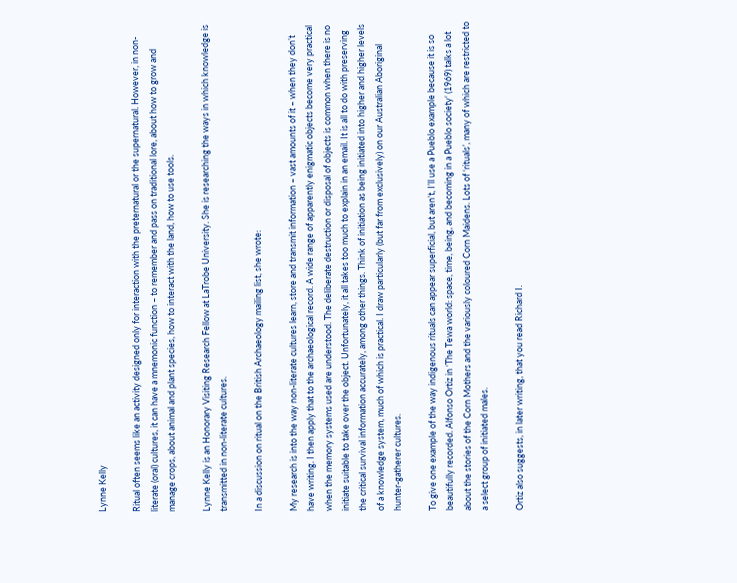Lynne Kelly

Ritual often seems like an activity designed only for interaction with the preternatural or the supernatural. However, in non-literate (oral) cultures, it can have a mnemonic function – to remember and pass on traditional lore, about how to grow and manage crops, about animal and plant species, how to interact with the land, how to use tools.

Lynne Kelly is an Honorary Visiting Research Fellow at LaTrobe University. She is researching the ways in which knowledge is transmitted in non-literate cultures.

In a discussion on ritual on the British Archaeology mailing list, she wrote:

My research is into the way non-literate cultures learn, store and transmit information – vast amounts of it – when they don’t have writing. I then apply that to the archaeological record. A wide range of apparently enigmatic objects become very practical when the memory systems used are understood. The deliberate destruction or disposal of objects is common when there is no initiate suitable to take over the object. Unfortunately, it all takes too much to explain in an email. It is all to do with preserving the critical survival information accurately, among other things. Think of initiation as being initiated into higher and higher levels of a knowledge system, much of which is practical. I draw particularly (but far from exclusively) on our Australian Aboriginal hunter-gatherer cultures.

To give one example of the way indigenous rituals can appear superficial, but aren’t, I’ll use a Pueblo example because it is so beautifully recorded. Alfonso Ortiz in ‘The Tewa world: space, time, being, and becoming in a Pueblo society‘ (1969) talks a lot about the stories of the Corn Mothers and the variously coloured Corn Maidens. Lots of ‘rituals’, many of which are restricted to a select group of initiated males.

Ortiz also suggests, in later writing, that you read Richard I.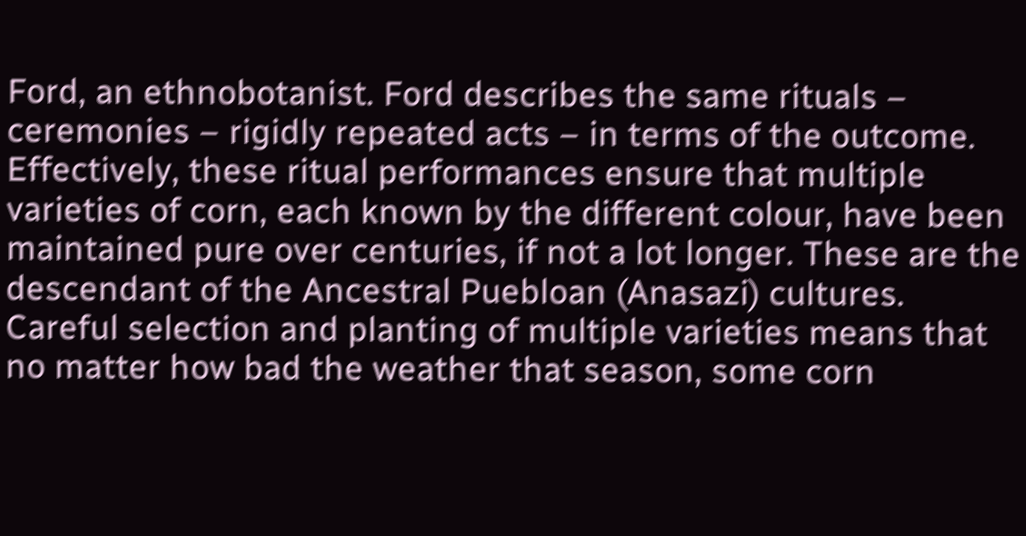Ford, an ethnobotanist. Ford describes the same rituals – ceremonies – rigidly repeated acts – in terms of the outcome. Effectively, these ritual performances ensure that multiple varieties of corn, each known by the different colour, have been maintained pure over centuries, if not a lot longer. These are the descendant of the Ancestral Puebloan (Anasazi) cultures. Careful selection and planting of multiple varieties means that no matter how bad the weather that season, some corn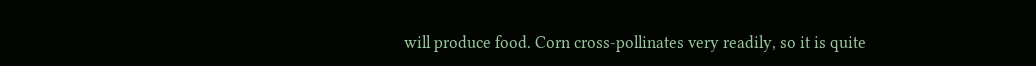will produce food. Corn cross-pollinates very readily, so it is quite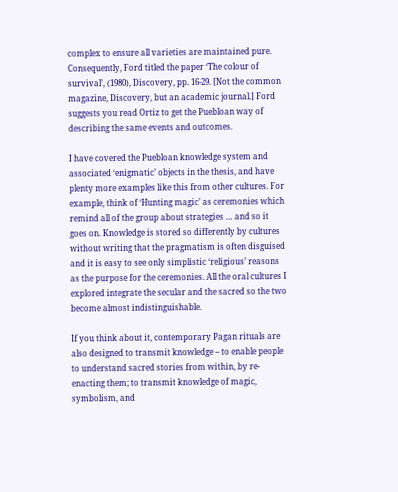complex to ensure all varieties are maintained pure. Consequently, Ford titled the paper ‘The colour of survival’, (1980), Discovery, pp. 16-29. [Not the common magazine, Discovery, but an academic journal.] Ford suggests you read Ortiz to get the Puebloan way of describing the same events and outcomes.

I have covered the Puebloan knowledge system and associated ‘enigmatic’ objects in the thesis, and have plenty more examples like this from other cultures. For example, think of ‘Hunting magic’ as ceremonies which remind all of the group about strategies … and so it goes on. Knowledge is stored so differently by cultures without writing that the pragmatism is often disguised and it is easy to see only simplistic ‘religious’ reasons as the purpose for the ceremonies. All the oral cultures I explored integrate the secular and the sacred so the two become almost indistinguishable.

If you think about it, contemporary Pagan rituals are also designed to transmit knowledge – to enable people to understand sacred stories from within, by re-enacting them; to transmit knowledge of magic, symbolism, and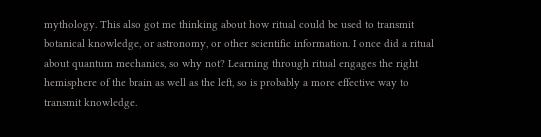mythology. This also got me thinking about how ritual could be used to transmit botanical knowledge, or astronomy, or other scientific information. I once did a ritual about quantum mechanics, so why not? Learning through ritual engages the right hemisphere of the brain as well as the left, so is probably a more effective way to transmit knowledge.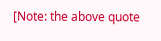[Note: the above quote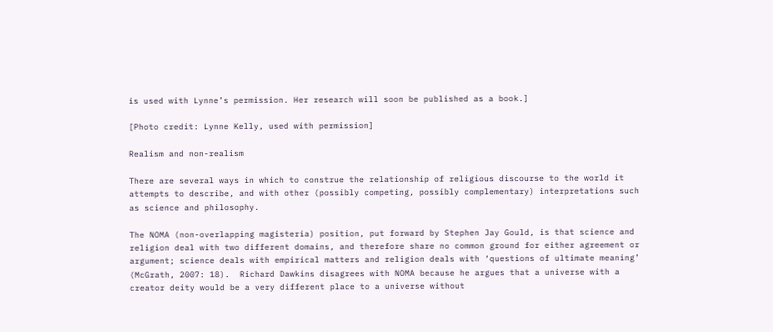is used with Lynne’s permission. Her research will soon be published as a book.]

[Photo credit: Lynne Kelly, used with permission]

Realism and non-realism

There are several ways in which to construe the relationship of religious discourse to the world it attempts to describe, and with other (possibly competing, possibly complementary) interpretations such as science and philosophy.

The NOMA (non-overlapping magisteria) position, put forward by Stephen Jay Gould, is that science and religion deal with two different domains, and therefore share no common ground for either agreement or argument; science deals with empirical matters and religion deals with ‘questions of ultimate meaning’ (McGrath, 2007: 18).  Richard Dawkins disagrees with NOMA because he argues that a universe with a creator deity would be a very different place to a universe without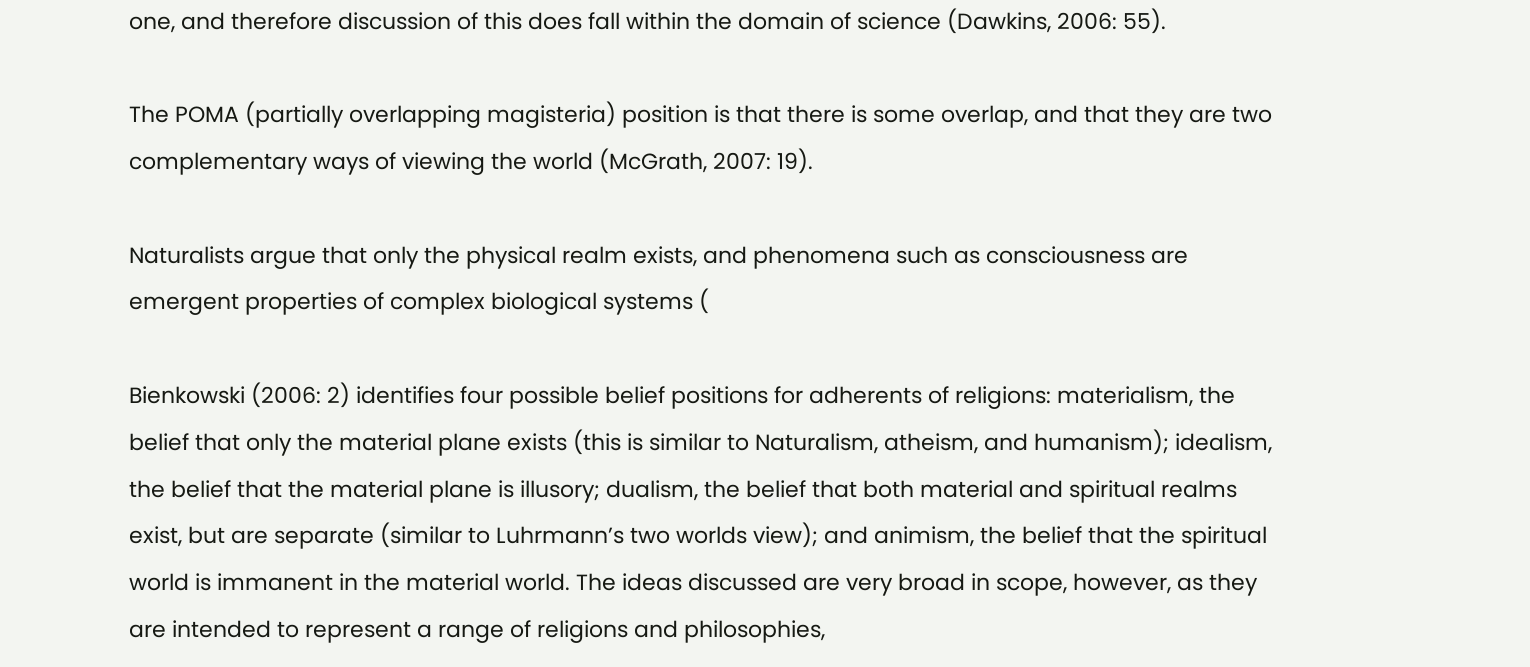one, and therefore discussion of this does fall within the domain of science (Dawkins, 2006: 55).

The POMA (partially overlapping magisteria) position is that there is some overlap, and that they are two complementary ways of viewing the world (McGrath, 2007: 19).

Naturalists argue that only the physical realm exists, and phenomena such as consciousness are emergent properties of complex biological systems (

Bienkowski (2006: 2) identifies four possible belief positions for adherents of religions: materialism, the belief that only the material plane exists (this is similar to Naturalism, atheism, and humanism); idealism, the belief that the material plane is illusory; dualism, the belief that both material and spiritual realms exist, but are separate (similar to Luhrmann’s two worlds view); and animism, the belief that the spiritual world is immanent in the material world. The ideas discussed are very broad in scope, however, as they are intended to represent a range of religions and philosophies,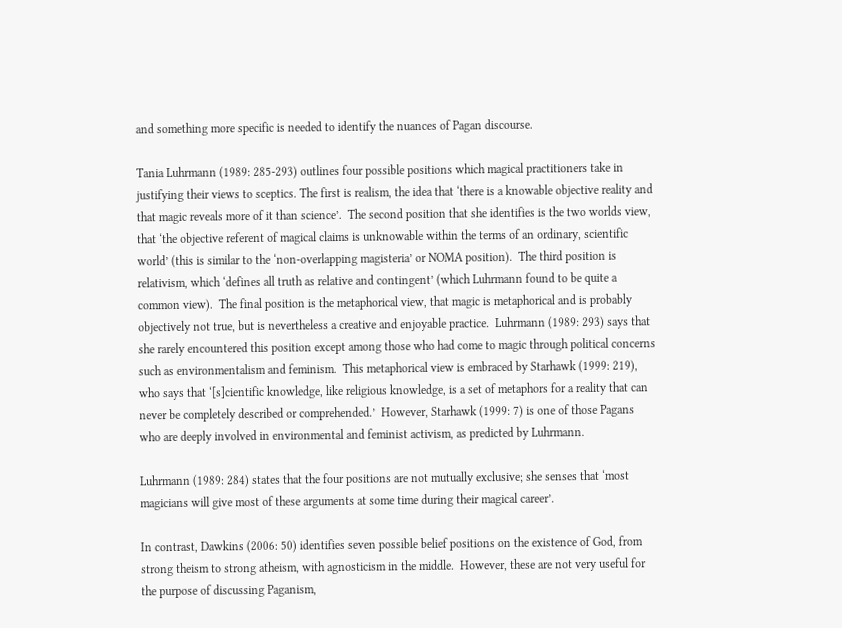and something more specific is needed to identify the nuances of Pagan discourse.

Tania Luhrmann (1989: 285-293) outlines four possible positions which magical practitioners take in justifying their views to sceptics. The first is realism, the idea that ‘there is a knowable objective reality and that magic reveals more of it than science’.  The second position that she identifies is the two worlds view, that ‘the objective referent of magical claims is unknowable within the terms of an ordinary, scientific world’ (this is similar to the ‘non-overlapping magisteria’ or NOMA position).  The third position is relativism, which ‘defines all truth as relative and contingent’ (which Luhrmann found to be quite a common view).  The final position is the metaphorical view, that magic is metaphorical and is probably objectively not true, but is nevertheless a creative and enjoyable practice.  Luhrmann (1989: 293) says that she rarely encountered this position except among those who had come to magic through political concerns such as environmentalism and feminism.  This metaphorical view is embraced by Starhawk (1999: 219), who says that ‘[s]cientific knowledge, like religious knowledge, is a set of metaphors for a reality that can never be completely described or comprehended.’  However, Starhawk (1999: 7) is one of those Pagans who are deeply involved in environmental and feminist activism, as predicted by Luhrmann.

Luhrmann (1989: 284) states that the four positions are not mutually exclusive; she senses that ‘most magicians will give most of these arguments at some time during their magical career’.

In contrast, Dawkins (2006: 50) identifies seven possible belief positions on the existence of God, from strong theism to strong atheism, with agnosticism in the middle.  However, these are not very useful for the purpose of discussing Paganism,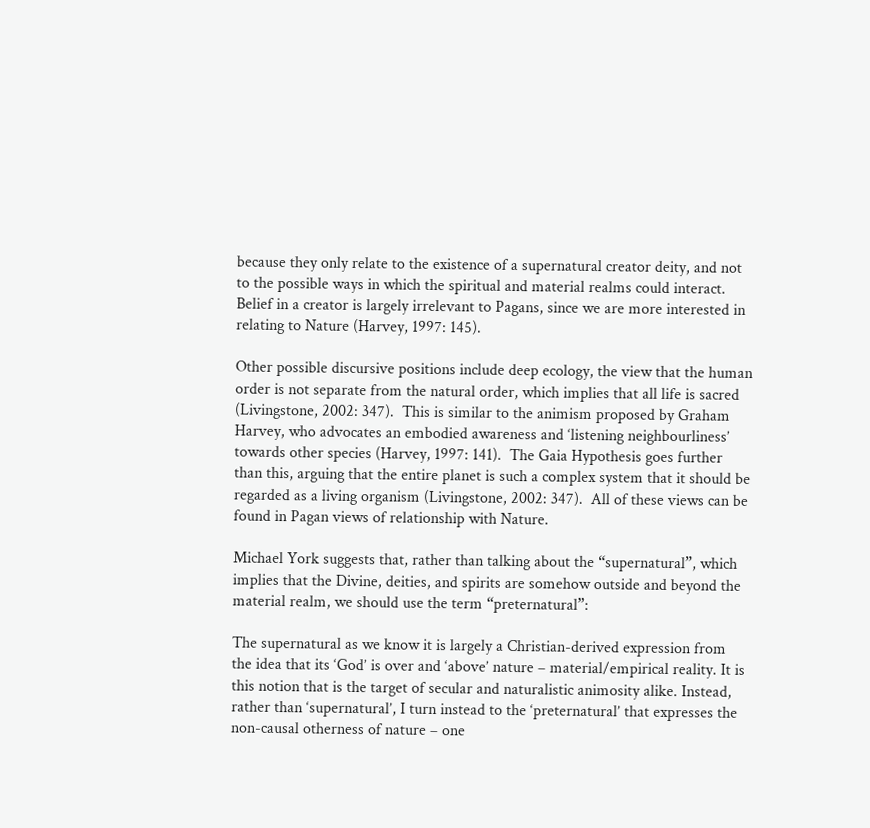because they only relate to the existence of a supernatural creator deity, and not to the possible ways in which the spiritual and material realms could interact.  Belief in a creator is largely irrelevant to Pagans, since we are more interested in relating to Nature (Harvey, 1997: 145).

Other possible discursive positions include deep ecology, the view that the human order is not separate from the natural order, which implies that all life is sacred (Livingstone, 2002: 347).  This is similar to the animism proposed by Graham Harvey, who advocates an embodied awareness and ‘listening neighbourliness’ towards other species (Harvey, 1997: 141).  The Gaia Hypothesis goes further than this, arguing that the entire planet is such a complex system that it should be regarded as a living organism (Livingstone, 2002: 347).  All of these views can be found in Pagan views of relationship with Nature.

Michael York suggests that, rather than talking about the “supernatural”, which implies that the Divine, deities, and spirits are somehow outside and beyond the material realm, we should use the term “preternatural”:

The supernatural as we know it is largely a Christian-derived expression from the idea that its ‘God’ is over and ‘above’ nature – material/empirical reality. It is this notion that is the target of secular and naturalistic animosity alike. Instead, rather than ‘supernatural’, I turn instead to the ‘preternatural’ that expresses the non-causal otherness of nature – one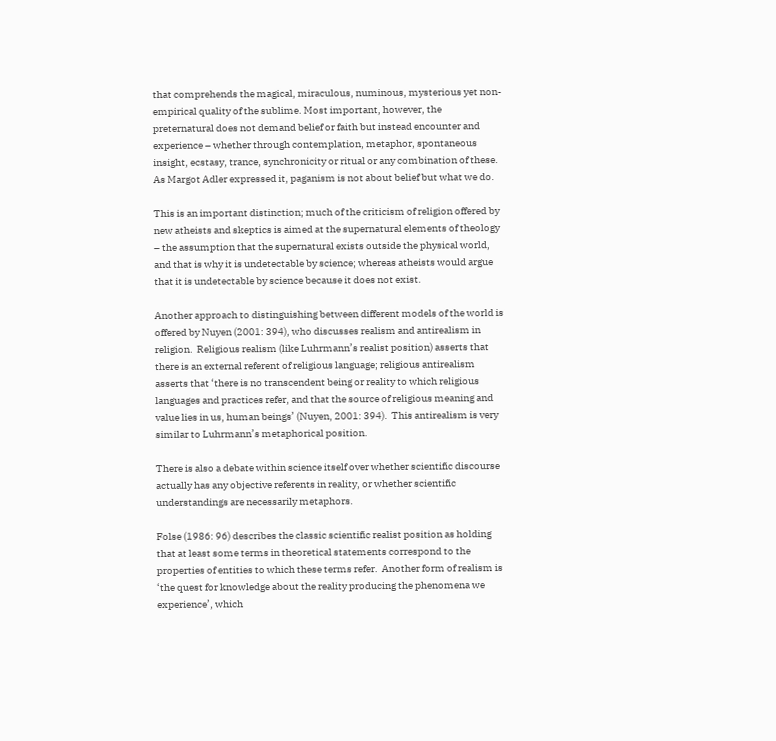that comprehends the magical, miraculous, numinous, mysterious yet non-empirical quality of the sublime. Most important, however, the preternatural does not demand belief or faith but instead encounter and experience – whether through contemplation, metaphor, spontaneous insight, ecstasy, trance, synchronicity or ritual or any combination of these. As Margot Adler expressed it, paganism is not about belief but what we do.

This is an important distinction; much of the criticism of religion offered by new atheists and skeptics is aimed at the supernatural elements of theology – the assumption that the supernatural exists outside the physical world, and that is why it is undetectable by science; whereas atheists would argue that it is undetectable by science because it does not exist.

Another approach to distinguishing between different models of the world is offered by Nuyen (2001: 394), who discusses realism and antirealism in religion.  Religious realism (like Luhrmann’s realist position) asserts that there is an external referent of religious language; religious antirealism asserts that ‘there is no transcendent being or reality to which religious languages and practices refer, and that the source of religious meaning and value lies in us, human beings’ (Nuyen, 2001: 394).  This antirealism is very similar to Luhrmann’s metaphorical position.

There is also a debate within science itself over whether scientific discourse actually has any objective referents in reality, or whether scientific understandings are necessarily metaphors.

Folse (1986: 96) describes the classic scientific realist position as holding that at least some terms in theoretical statements correspond to the properties of entities to which these terms refer.  Another form of realism is ‘the quest for knowledge about the reality producing the phenomena we experience’, which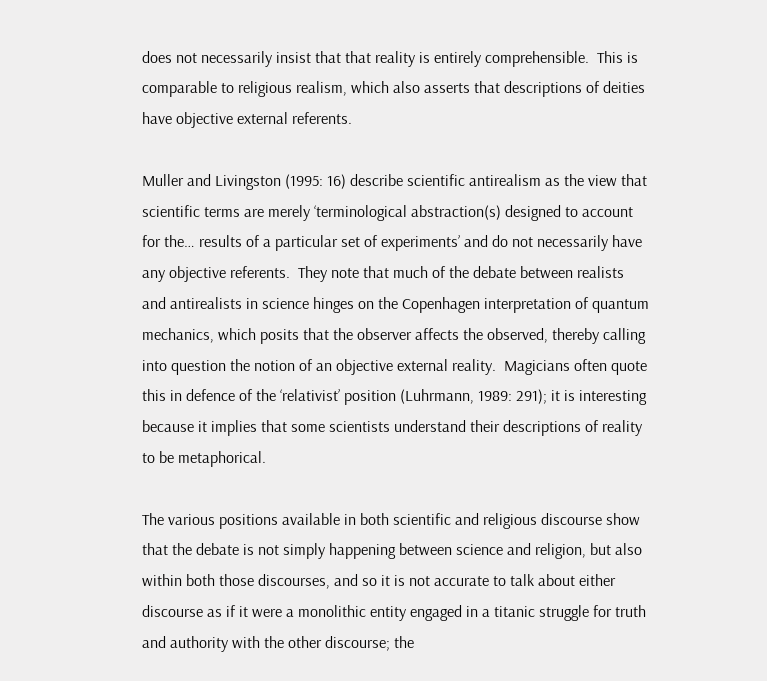does not necessarily insist that that reality is entirely comprehensible.  This is comparable to religious realism, which also asserts that descriptions of deities have objective external referents.

Muller and Livingston (1995: 16) describe scientific antirealism as the view that scientific terms are merely ‘terminological abstraction(s) designed to account for the… results of a particular set of experiments’ and do not necessarily have any objective referents.  They note that much of the debate between realists and antirealists in science hinges on the Copenhagen interpretation of quantum mechanics, which posits that the observer affects the observed, thereby calling into question the notion of an objective external reality.  Magicians often quote this in defence of the ‘relativist’ position (Luhrmann, 1989: 291); it is interesting because it implies that some scientists understand their descriptions of reality to be metaphorical.

The various positions available in both scientific and religious discourse show that the debate is not simply happening between science and religion, but also within both those discourses, and so it is not accurate to talk about either discourse as if it were a monolithic entity engaged in a titanic struggle for truth and authority with the other discourse; the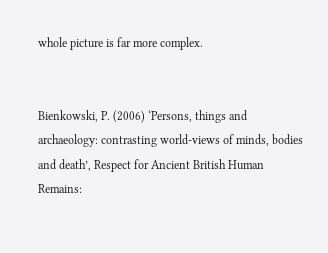whole picture is far more complex.


Bienkowski, P. (2006) ‘Persons, things and archaeology: contrasting world-views of minds, bodies and death’, Respect for Ancient British Human Remains: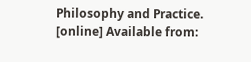Philosophy and Practice. [online] Available from: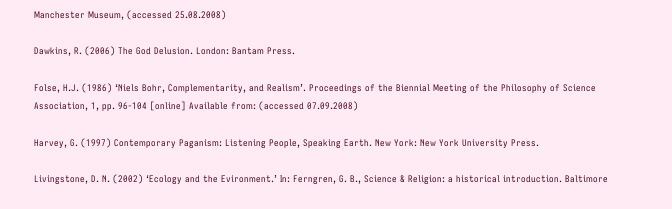Manchester Museum, (accessed 25.08.2008)

Dawkins, R. (2006) The God Delusion. London: Bantam Press.

Folse, H.J. (1986) ‘Niels Bohr, Complementarity, and Realism’. Proceedings of the Biennial Meeting of the Philosophy of Science Association, 1, pp. 96-104 [online] Available from: (accessed 07.09.2008)

Harvey, G. (1997) Contemporary Paganism: Listening People, Speaking Earth. New York: New York University Press.

Livingstone, D. N. (2002) ‘Ecology and the Evironment.’ In: Ferngren, G. B., Science & Religion: a historical introduction. Baltimore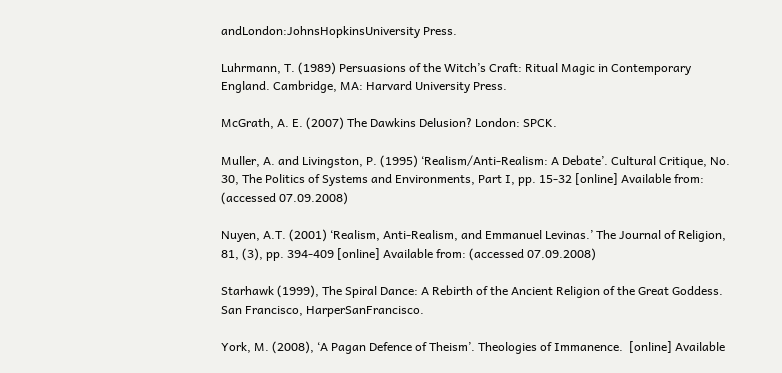andLondon:JohnsHopkinsUniversity Press.

Luhrmann, T. (1989) Persuasions of the Witch’s Craft: Ritual Magic in Contemporary England. Cambridge, MA: Harvard University Press.

McGrath, A. E. (2007) The Dawkins Delusion? London: SPCK.

Muller, A. and Livingston, P. (1995) ‘Realism/Anti-Realism: A Debate’. Cultural Critique, No. 30, The Politics of Systems and Environments, Part I, pp. 15-32 [online] Available from: (accessed 07.09.2008)

Nuyen, A.T. (2001) ‘Realism, Anti-Realism, and Emmanuel Levinas.’ The Journal of Religion, 81, (3), pp. 394-409 [online] Available from: (accessed 07.09.2008)

Starhawk (1999), The Spiral Dance: A Rebirth of the Ancient Religion of the Great Goddess. San Francisco, HarperSanFrancisco.

York, M. (2008), ‘A Pagan Defence of Theism’. Theologies of Immanence.  [online] Available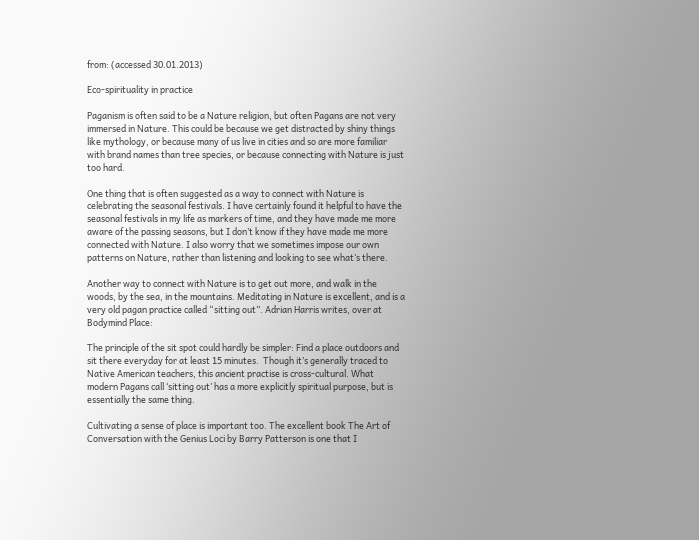from: (accessed 30.01.2013)

Eco-spirituality in practice

Paganism is often said to be a Nature religion, but often Pagans are not very immersed in Nature. This could be because we get distracted by shiny things like mythology, or because many of us live in cities and so are more familiar with brand names than tree species, or because connecting with Nature is just too hard.

One thing that is often suggested as a way to connect with Nature is celebrating the seasonal festivals. I have certainly found it helpful to have the seasonal festivals in my life as markers of time, and they have made me more aware of the passing seasons, but I don’t know if they have made me more connected with Nature. I also worry that we sometimes impose our own patterns on Nature, rather than listening and looking to see what’s there.

Another way to connect with Nature is to get out more, and walk in the woods, by the sea, in the mountains. Meditating in Nature is excellent, and is a very old pagan practice called “sitting out”. Adrian Harris writes, over at Bodymind Place:

The principle of the sit spot could hardly be simpler: Find a place outdoors and sit there everyday for at least 15 minutes.  Though it’s generally traced to Native American teachers, this ancient practise is cross-cultural. What modern Pagans call ‘sitting out’ has a more explicitly spiritual purpose, but is essentially the same thing.

Cultivating a sense of place is important too. The excellent book The Art of Conversation with the Genius Loci by Barry Patterson is one that I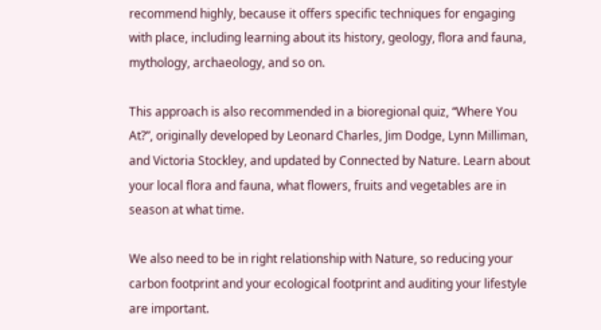recommend highly, because it offers specific techniques for engaging with place, including learning about its history, geology, flora and fauna, mythology, archaeology, and so on.

This approach is also recommended in a bioregional quiz, “Where You At?”, originally developed by Leonard Charles, Jim Dodge, Lynn Milliman, and Victoria Stockley, and updated by Connected by Nature. Learn about your local flora and fauna, what flowers, fruits and vegetables are in season at what time.

We also need to be in right relationship with Nature, so reducing your carbon footprint and your ecological footprint and auditing your lifestyle are important.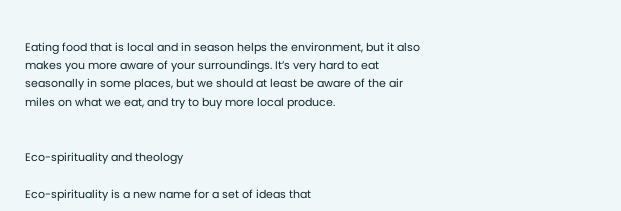Eating food that is local and in season helps the environment, but it also makes you more aware of your surroundings. It’s very hard to eat seasonally in some places, but we should at least be aware of the air miles on what we eat, and try to buy more local produce.


Eco-spirituality and theology

Eco-spirituality is a new name for a set of ideas that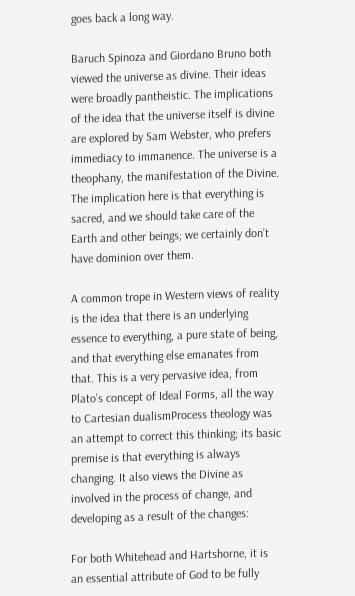goes back a long way.

Baruch Spinoza and Giordano Bruno both viewed the universe as divine. Their ideas were broadly pantheistic. The implications of the idea that the universe itself is divine are explored by Sam Webster, who prefers immediacy to immanence. The universe is a theophany, the manifestation of the Divine. The implication here is that everything is sacred, and we should take care of the Earth and other beings; we certainly don’t have dominion over them.

A common trope in Western views of reality is the idea that there is an underlying essence to everything, a pure state of being, and that everything else emanates from that. This is a very pervasive idea, from Plato’s concept of Ideal Forms, all the way to Cartesian dualismProcess theology was an attempt to correct this thinking; its basic premise is that everything is always changing. It also views the Divine as involved in the process of change, and developing as a result of the changes:

For both Whitehead and Hartshorne, it is an essential attribute of God to be fully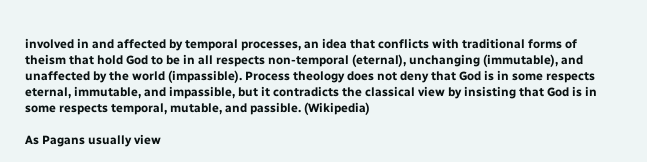involved in and affected by temporal processes, an idea that conflicts with traditional forms of theism that hold God to be in all respects non-temporal (eternal), unchanging (immutable), and unaffected by the world (impassible). Process theology does not deny that God is in some respects eternal, immutable, and impassible, but it contradicts the classical view by insisting that God is in some respects temporal, mutable, and passible. (Wikipedia)

As Pagans usually view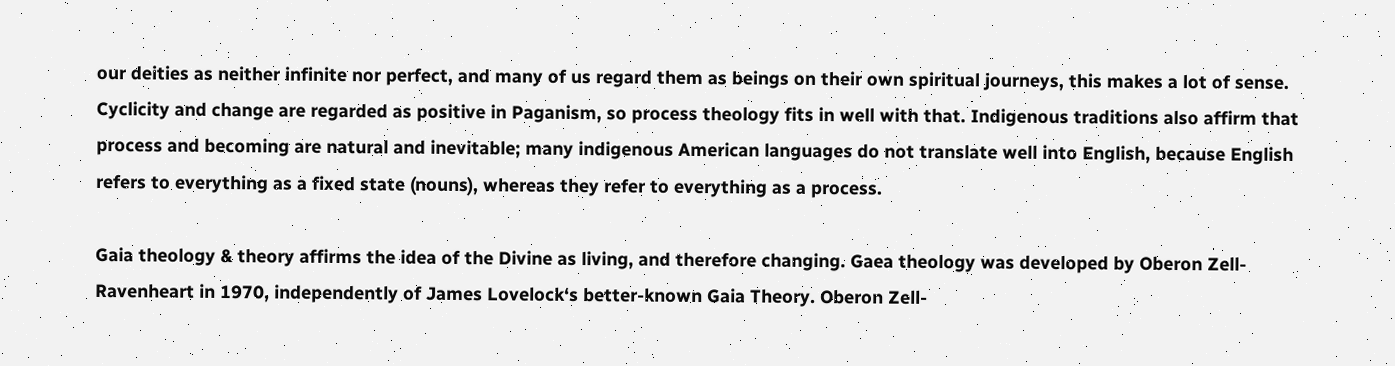our deities as neither infinite nor perfect, and many of us regard them as beings on their own spiritual journeys, this makes a lot of sense. Cyclicity and change are regarded as positive in Paganism, so process theology fits in well with that. Indigenous traditions also affirm that process and becoming are natural and inevitable; many indigenous American languages do not translate well into English, because English refers to everything as a fixed state (nouns), whereas they refer to everything as a process.

Gaia theology & theory affirms the idea of the Divine as living, and therefore changing. Gaea theology was developed by Oberon Zell-Ravenheart in 1970, independently of James Lovelock‘s better-known Gaia Theory. Oberon Zell-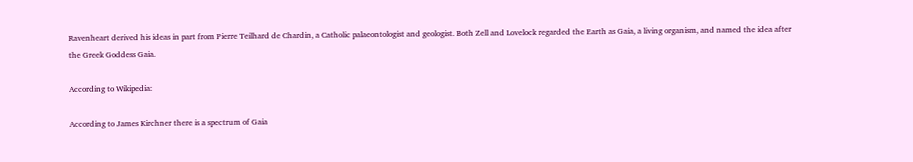Ravenheart derived his ideas in part from Pierre Teilhard de Chardin, a Catholic palaeontologist and geologist. Both Zell and Lovelock regarded the Earth as Gaia, a living organism, and named the idea after the Greek Goddess Gaia.

According to Wikipedia:

According to James Kirchner there is a spectrum of Gaia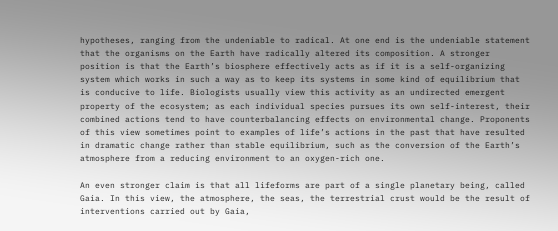hypotheses, ranging from the undeniable to radical. At one end is the undeniable statement that the organisms on the Earth have radically altered its composition. A stronger position is that the Earth’s biosphere effectively acts as if it is a self-organizing system which works in such a way as to keep its systems in some kind of equilibrium that is conducive to life. Biologists usually view this activity as an undirected emergent property of the ecosystem; as each individual species pursues its own self-interest, their combined actions tend to have counterbalancing effects on environmental change. Proponents of this view sometimes point to examples of life’s actions in the past that have resulted in dramatic change rather than stable equilibrium, such as the conversion of the Earth’s atmosphere from a reducing environment to an oxygen-rich one.

An even stronger claim is that all lifeforms are part of a single planetary being, called Gaia. In this view, the atmosphere, the seas, the terrestrial crust would be the result of interventions carried out by Gaia,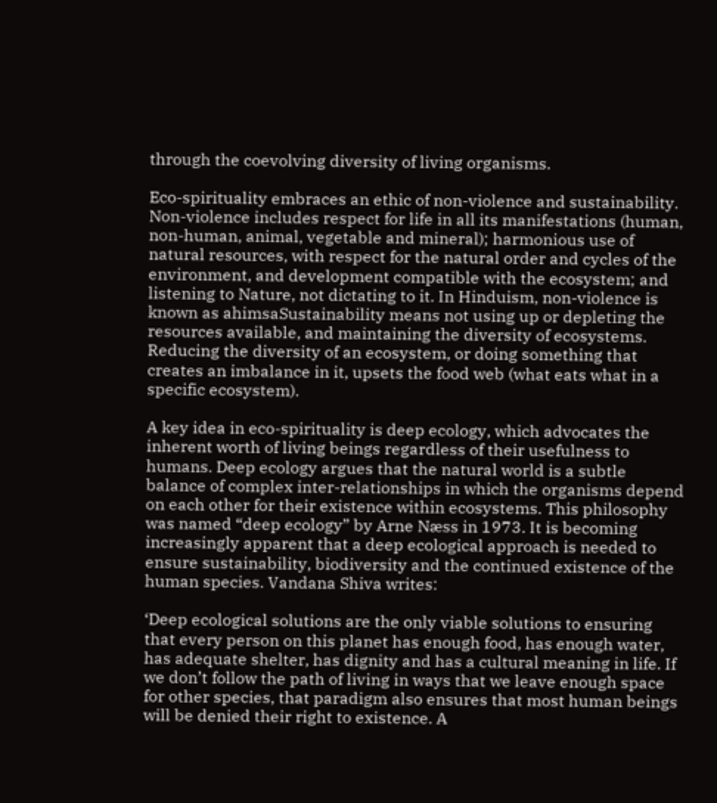through the coevolving diversity of living organisms.

Eco-spirituality embraces an ethic of non-violence and sustainability. Non-violence includes respect for life in all its manifestations (human, non-human, animal, vegetable and mineral); harmonious use of natural resources, with respect for the natural order and cycles of the environment, and development compatible with the ecosystem; and listening to Nature, not dictating to it. In Hinduism, non-violence is known as ahimsaSustainability means not using up or depleting the resources available, and maintaining the diversity of ecosystems. Reducing the diversity of an ecosystem, or doing something that creates an imbalance in it, upsets the food web (what eats what in a specific ecosystem).

A key idea in eco-spirituality is deep ecology, which advocates the inherent worth of living beings regardless of their usefulness to humans. Deep ecology argues that the natural world is a subtle balance of complex inter-relationships in which the organisms depend on each other for their existence within ecosystems. This philosophy was named “deep ecology” by Arne Næss in 1973. It is becoming increasingly apparent that a deep ecological approach is needed to ensure sustainability, biodiversity and the continued existence of the human species. Vandana Shiva writes:

‘Deep ecological solutions are the only viable solutions to ensuring that every person on this planet has enough food, has enough water, has adequate shelter, has dignity and has a cultural meaning in life. If we don’t follow the path of living in ways that we leave enough space for other species, that paradigm also ensures that most human beings will be denied their right to existence. A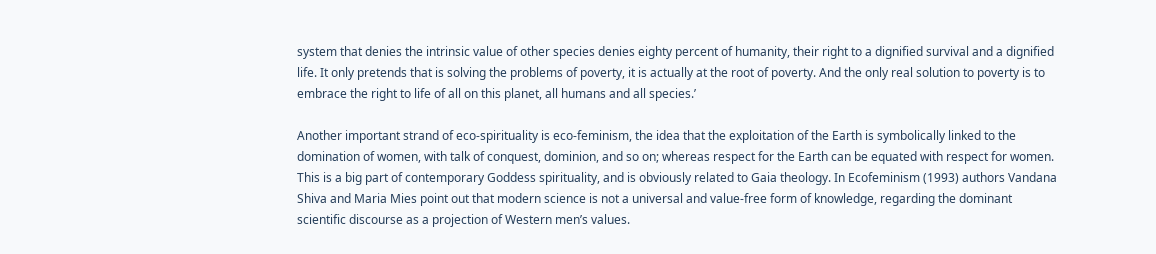system that denies the intrinsic value of other species denies eighty percent of humanity, their right to a dignified survival and a dignified life. It only pretends that is solving the problems of poverty, it is actually at the root of poverty. And the only real solution to poverty is to embrace the right to life of all on this planet, all humans and all species.’

Another important strand of eco-spirituality is eco-feminism, the idea that the exploitation of the Earth is symbolically linked to the domination of women, with talk of conquest, dominion, and so on; whereas respect for the Earth can be equated with respect for women. This is a big part of contemporary Goddess spirituality, and is obviously related to Gaia theology. In Ecofeminism (1993) authors Vandana Shiva and Maria Mies point out that modern science is not a universal and value-free form of knowledge, regarding the dominant scientific discourse as a projection of Western men’s values.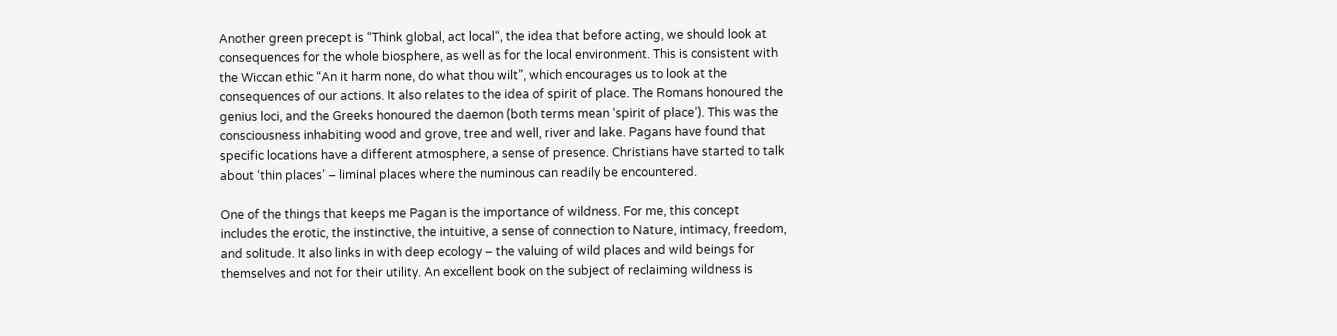Another green precept is “Think global, act local“, the idea that before acting, we should look at consequences for the whole biosphere, as well as for the local environment. This is consistent with the Wiccan ethic “An it harm none, do what thou wilt”, which encourages us to look at the consequences of our actions. It also relates to the idea of spirit of place. The Romans honoured the genius loci, and the Greeks honoured the daemon (both terms mean ‘spirit of place’). This was the consciousness inhabiting wood and grove, tree and well, river and lake. Pagans have found that specific locations have a different atmosphere, a sense of presence. Christians have started to talk about ‘thin places’ – liminal places where the numinous can readily be encountered.

One of the things that keeps me Pagan is the importance of wildness. For me, this concept includes the erotic, the instinctive, the intuitive, a sense of connection to Nature, intimacy, freedom, and solitude. It also links in with deep ecology – the valuing of wild places and wild beings for themselves and not for their utility. An excellent book on the subject of reclaiming wildness is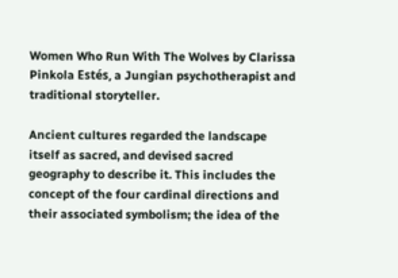Women Who Run With The Wolves by Clarissa Pinkola Estés, a Jungian psychotherapist and traditional storyteller.

Ancient cultures regarded the landscape itself as sacred, and devised sacred geography to describe it. This includes the concept of the four cardinal directions and their associated symbolism; the idea of the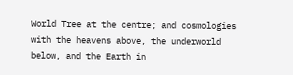World Tree at the centre; and cosmologies with the heavens above, the underworld below, and the Earth in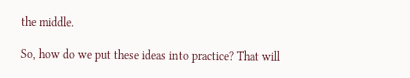the middle.

So, how do we put these ideas into practice? That will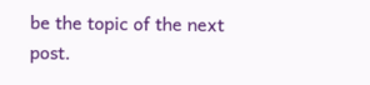be the topic of the next post.